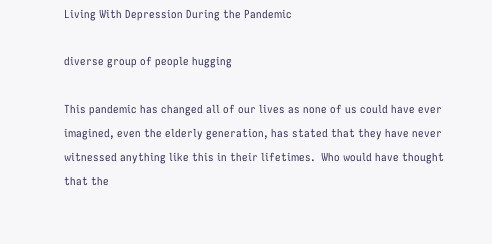Living With Depression During the Pandemic

diverse group of people hugging

This pandemic has changed all of our lives as none of us could have ever imagined, even the elderly generation, has stated that they have never witnessed anything like this in their lifetimes.  Who would have thought that the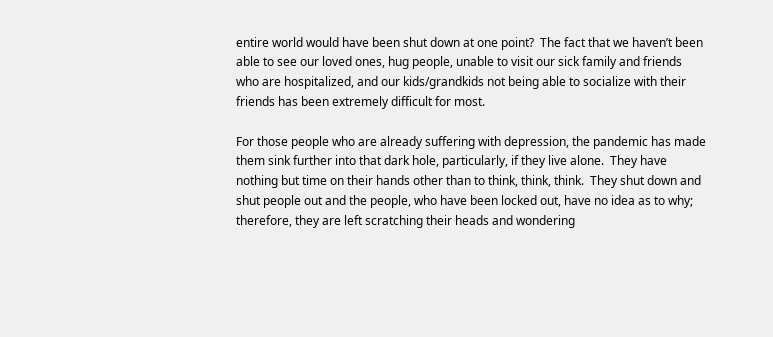entire world would have been shut down at one point?  The fact that we haven’t been able to see our loved ones, hug people, unable to visit our sick family and friends who are hospitalized, and our kids/grandkids not being able to socialize with their friends has been extremely difficult for most.

For those people who are already suffering with depression, the pandemic has made them sink further into that dark hole, particularly, if they live alone.  They have nothing but time on their hands other than to think, think, think.  They shut down and shut people out and the people, who have been locked out, have no idea as to why; therefore, they are left scratching their heads and wondering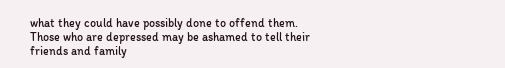what they could have possibly done to offend them.  Those who are depressed may be ashamed to tell their friends and family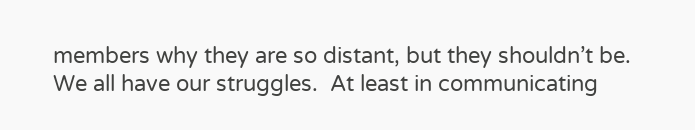members why they are so distant, but they shouldn’t be.  We all have our struggles.  At least in communicating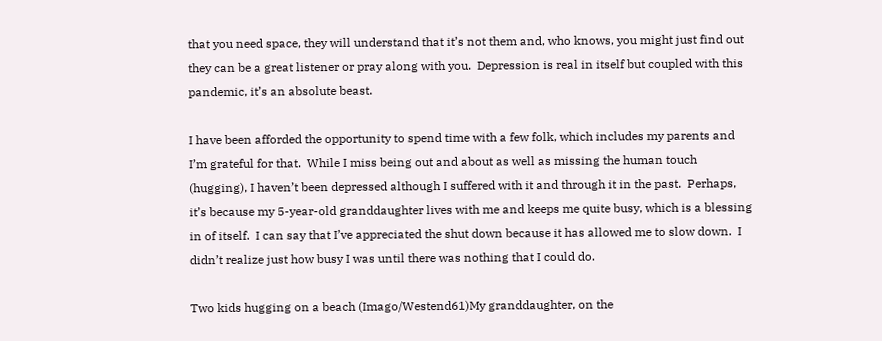that you need space, they will understand that it’s not them and, who knows, you might just find out they can be a great listener or pray along with you.  Depression is real in itself but coupled with this pandemic, it’s an absolute beast.

I have been afforded the opportunity to spend time with a few folk, which includes my parents and I’m grateful for that.  While I miss being out and about as well as missing the human touch (hugging), I haven’t been depressed although I suffered with it and through it in the past.  Perhaps, it’s because my 5-year-old granddaughter lives with me and keeps me quite busy, which is a blessing in of itself.  I can say that I’ve appreciated the shut down because it has allowed me to slow down.  I didn’t realize just how busy I was until there was nothing that I could do.

Two kids hugging on a beach (Imago/Westend61)My granddaughter, on the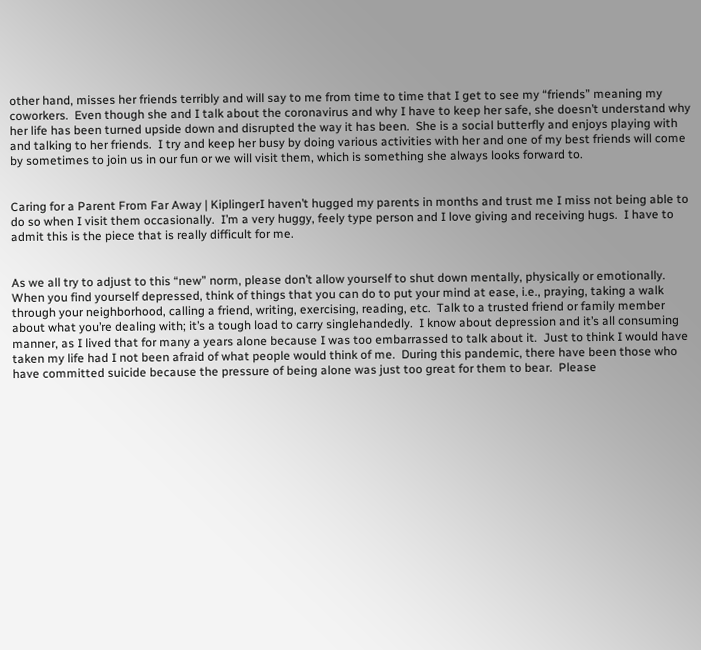other hand, misses her friends terribly and will say to me from time to time that I get to see my “friends” meaning my coworkers.  Even though she and I talk about the coronavirus and why I have to keep her safe, she doesn’t understand why her life has been turned upside down and disrupted the way it has been.  She is a social butterfly and enjoys playing with and talking to her friends.  I try and keep her busy by doing various activities with her and one of my best friends will come by sometimes to join us in our fun or we will visit them, which is something she always looks forward to.


Caring for a Parent From Far Away | KiplingerI haven’t hugged my parents in months and trust me I miss not being able to do so when I visit them occasionally.  I’m a very huggy, feely type person and I love giving and receiving hugs.  I have to admit this is the piece that is really difficult for me.


As we all try to adjust to this “new” norm, please don’t allow yourself to shut down mentally, physically or emotionally.  When you find yourself depressed, think of things that you can do to put your mind at ease, i.e., praying, taking a walk through your neighborhood, calling a friend, writing, exercising, reading, etc.  Talk to a trusted friend or family member about what you’re dealing with; it’s a tough load to carry singlehandedly.  I know about depression and it’s all consuming manner, as I lived that for many a years alone because I was too embarrassed to talk about it.  Just to think I would have taken my life had I not been afraid of what people would think of me.  During this pandemic, there have been those who have committed suicide because the pressure of being alone was just too great for them to bear.  Please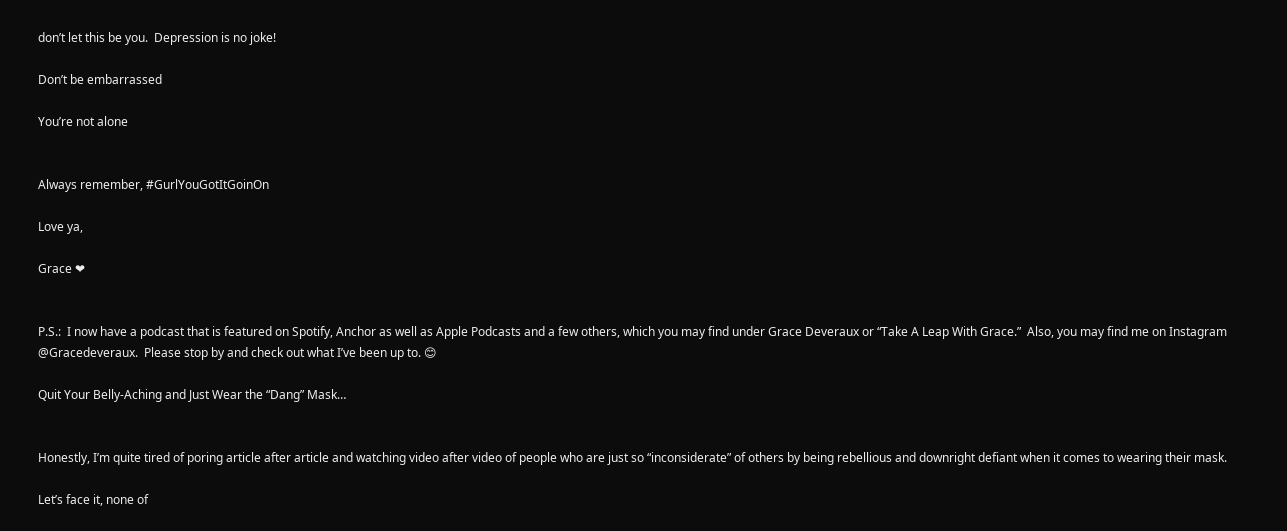don’t let this be you.  Depression is no joke!

Don’t be embarrassed

You’re not alone


Always remember, #GurlYouGotItGoinOn

Love ya,

Grace ❤


P.S.:  I now have a podcast that is featured on Spotify, Anchor as well as Apple Podcasts and a few others, which you may find under Grace Deveraux or “Take A Leap With Grace.”  Also, you may find me on Instagram @Gracedeveraux.  Please stop by and check out what I’ve been up to. 😊

Quit Your Belly-Aching and Just Wear the “Dang” Mask…


Honestly, I’m quite tired of poring article after article and watching video after video of people who are just so “inconsiderate” of others by being rebellious and downright defiant when it comes to wearing their mask.

Let’s face it, none of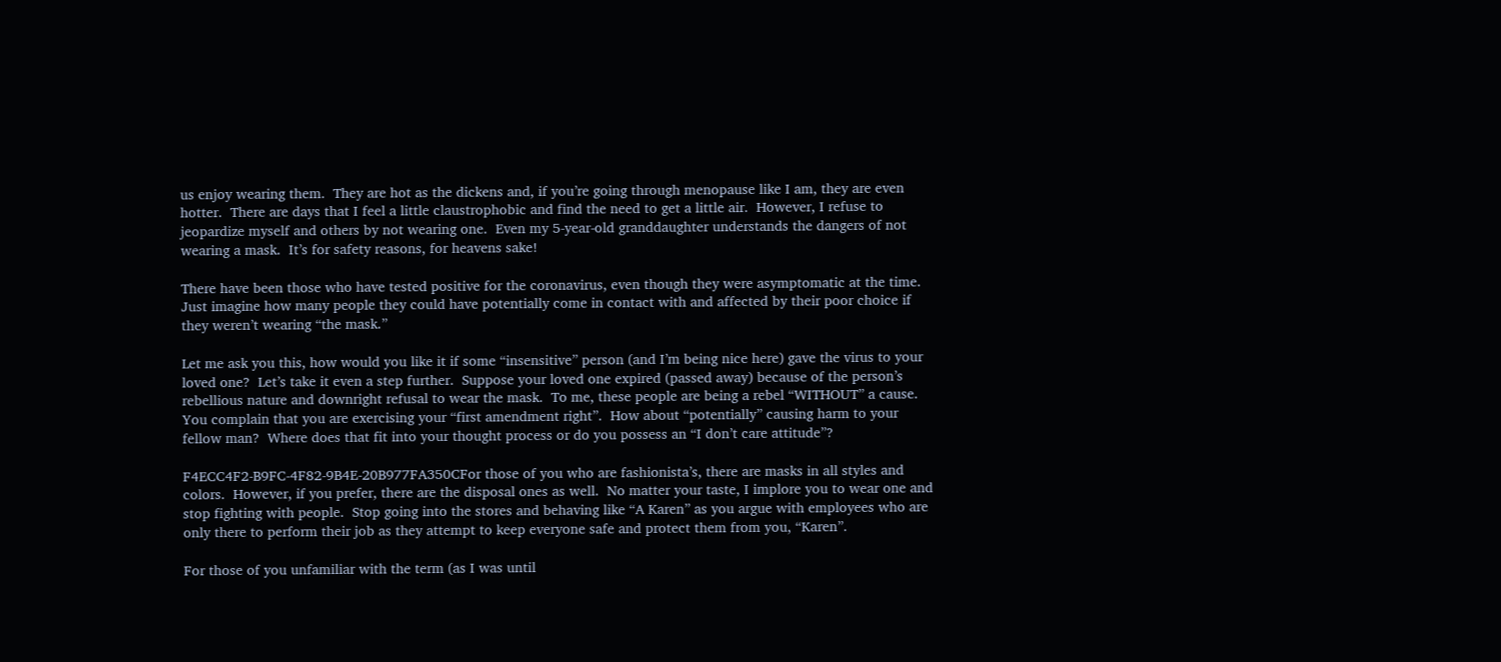us enjoy wearing them.  They are hot as the dickens and, if you’re going through menopause like I am, they are even hotter.  There are days that I feel a little claustrophobic and find the need to get a little air.  However, I refuse to jeopardize myself and others by not wearing one.  Even my 5-year-old granddaughter understands the dangers of not wearing a mask.  It’s for safety reasons, for heavens sake!

There have been those who have tested positive for the coronavirus, even though they were asymptomatic at the time.  Just imagine how many people they could have potentially come in contact with and affected by their poor choice if they weren’t wearing “the mask.”

Let me ask you this, how would you like it if some “insensitive” person (and I’m being nice here) gave the virus to your loved one?  Let’s take it even a step further.  Suppose your loved one expired (passed away) because of the person’s rebellious nature and downright refusal to wear the mask.  To me, these people are being a rebel “WITHOUT” a cause.  You complain that you are exercising your “first amendment right”.  How about “potentially” causing harm to your fellow man?  Where does that fit into your thought process or do you possess an “I don’t care attitude”?

F4ECC4F2-B9FC-4F82-9B4E-20B977FA350CFor those of you who are fashionista’s, there are masks in all styles and colors.  However, if you prefer, there are the disposal ones as well.  No matter your taste, I implore you to wear one and stop fighting with people.  Stop going into the stores and behaving like “A Karen” as you argue with employees who are only there to perform their job as they attempt to keep everyone safe and protect them from you, “Karen”.

For those of you unfamiliar with the term (as I was until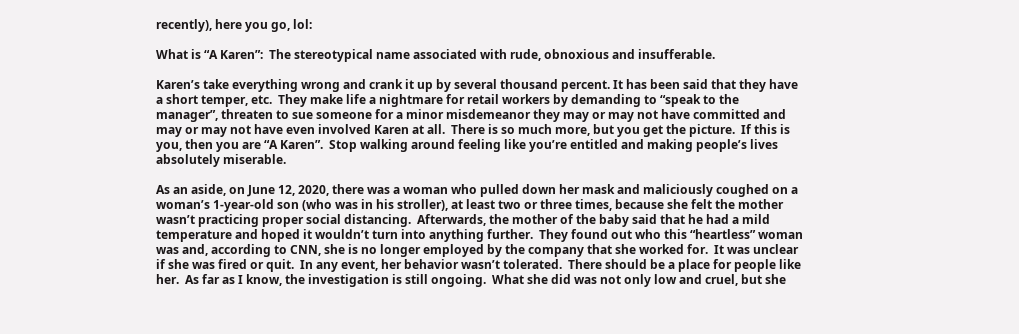recently), here you go, lol:

What is “A Karen”:  The stereotypical name associated with rude, obnoxious and insufferable.

Karen’s take everything wrong and crank it up by several thousand percent. It has been said that they have a short temper, etc.  They make life a nightmare for retail workers by demanding to “speak to the manager”, threaten to sue someone for a minor misdemeanor they may or may not have committed and may or may not have even involved Karen at all.  There is so much more, but you get the picture.  If this is you, then you are “A Karen”.  Stop walking around feeling like you’re entitled and making people’s lives absolutely miserable.

As an aside, on June 12, 2020, there was a woman who pulled down her mask and maliciously coughed on a woman’s 1-year-old son (who was in his stroller), at least two or three times, because she felt the mother wasn’t practicing proper social distancing.  Afterwards, the mother of the baby said that he had a mild temperature and hoped it wouldn’t turn into anything further.  They found out who this “heartless” woman was and, according to CNN, she is no longer employed by the company that she worked for.  It was unclear if she was fired or quit.  In any event, her behavior wasn’t tolerated.  There should be a place for people like her.  As far as I know, the investigation is still ongoing.  What she did was not only low and cruel, but she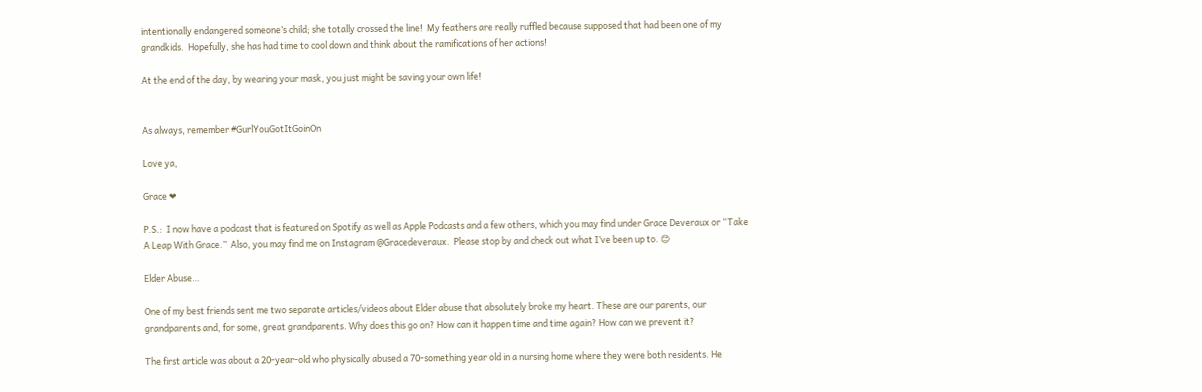intentionally endangered someone’s child; she totally crossed the line!  My feathers are really ruffled because supposed that had been one of my grandkids.  Hopefully, she has had time to cool down and think about the ramifications of her actions!

At the end of the day, by wearing your mask, you just might be saving your own life!


As always, remember #GurlYouGotItGoinOn

Love ya,

Grace ❤

P.S.:  I now have a podcast that is featured on Spotify as well as Apple Podcasts and a few others, which you may find under Grace Deveraux or “Take A Leap With Grace.”  Also, you may find me on Instagram @Gracedeveraux.  Please stop by and check out what I’ve been up to. 😊

Elder Abuse…

One of my best friends sent me two separate articles/videos about Elder abuse that absolutely broke my heart. These are our parents, our grandparents and, for some, great grandparents. Why does this go on? How can it happen time and time again? How can we prevent it?

The first article was about a 20-year-old who physically abused a 70-something year old in a nursing home where they were both residents. He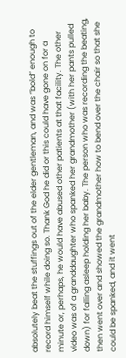absolutely beat the stuffings out of the elder gentleman, and was “bold” enough to record himself while doing so. Thank God he did or this could have gone on for a minute or, perhaps, he would have abused other patients at that facility. The other video was of a granddaughter who spanked her grandmother (with her pants pulled down) for falling asleep holding her baby. The person who was recording the beating, then went over and showed the grandmother how to bend over the chair so that she could be spanked, and it went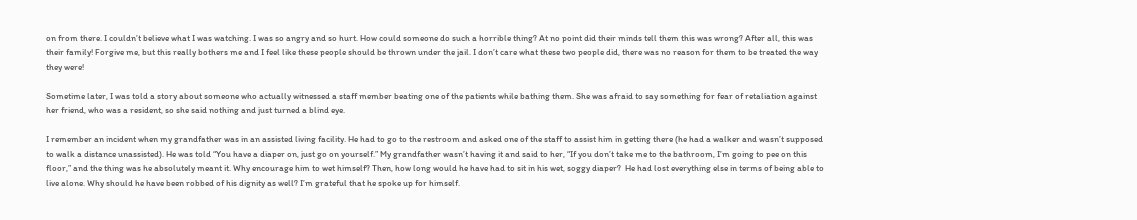on from there. I couldn’t believe what I was watching. I was so angry and so hurt. How could someone do such a horrible thing? At no point did their minds tell them this was wrong? After all, this was their family! Forgive me, but this really bothers me and I feel like these people should be thrown under the jail. I don’t care what these two people did, there was no reason for them to be treated the way they were!

Sometime later, I was told a story about someone who actually witnessed a staff member beating one of the patients while bathing them. She was afraid to say something for fear of retaliation against her friend, who was a resident, so she said nothing and just turned a blind eye.

I remember an incident when my grandfather was in an assisted living facility. He had to go to the restroom and asked one of the staff to assist him in getting there (he had a walker and wasn’t supposed to walk a distance unassisted). He was told “You have a diaper on, just go on yourself.” My grandfather wasn’t having it and said to her, “If you don’t take me to the bathroom, I’m going to pee on this floor,” and the thing was he absolutely meant it. Why encourage him to wet himself? Then, how long would he have had to sit in his wet, soggy diaper?  He had lost everything else in terms of being able to live alone. Why should he have been robbed of his dignity as well? I’m grateful that he spoke up for himself.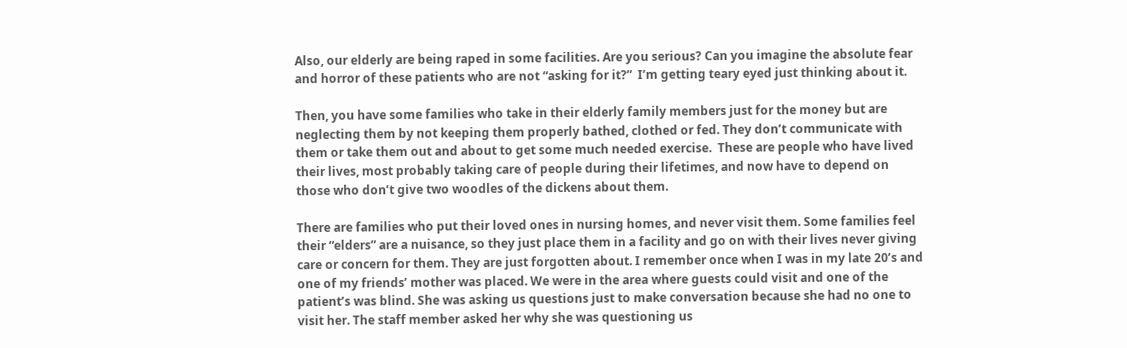Also, our elderly are being raped in some facilities. Are you serious? Can you imagine the absolute fear and horror of these patients who are not “asking for it?”  I’m getting teary eyed just thinking about it.

Then, you have some families who take in their elderly family members just for the money but are neglecting them by not keeping them properly bathed, clothed or fed. They don’t communicate with them or take them out and about to get some much needed exercise.  These are people who have lived their lives, most probably taking care of people during their lifetimes, and now have to depend on those who don’t give two woodles of the dickens about them.

There are families who put their loved ones in nursing homes, and never visit them. Some families feel their “elders” are a nuisance, so they just place them in a facility and go on with their lives never giving care or concern for them. They are just forgotten about. I remember once when I was in my late 20’s and one of my friends’ mother was placed. We were in the area where guests could visit and one of the patient’s was blind. She was asking us questions just to make conversation because she had no one to visit her. The staff member asked her why she was questioning us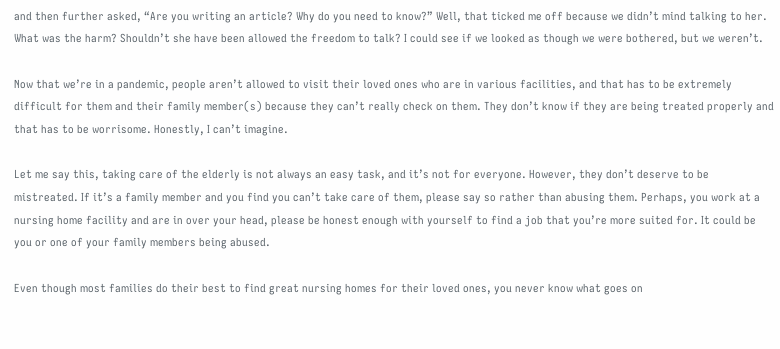and then further asked, “Are you writing an article? Why do you need to know?” Well, that ticked me off because we didn’t mind talking to her. What was the harm? Shouldn’t she have been allowed the freedom to talk? I could see if we looked as though we were bothered, but we weren’t.

Now that we’re in a pandemic, people aren’t allowed to visit their loved ones who are in various facilities, and that has to be extremely difficult for them and their family member(s) because they can’t really check on them. They don’t know if they are being treated properly and that has to be worrisome. Honestly, I can’t imagine.

Let me say this, taking care of the elderly is not always an easy task, and it’s not for everyone. However, they don’t deserve to be mistreated. If it’s a family member and you find you can’t take care of them, please say so rather than abusing them. Perhaps, you work at a nursing home facility and are in over your head, please be honest enough with yourself to find a job that you’re more suited for. It could be you or one of your family members being abused.

Even though most families do their best to find great nursing homes for their loved ones, you never know what goes on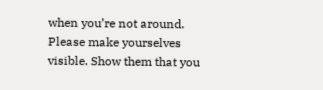when you’re not around. Please make yourselves visible. Show them that you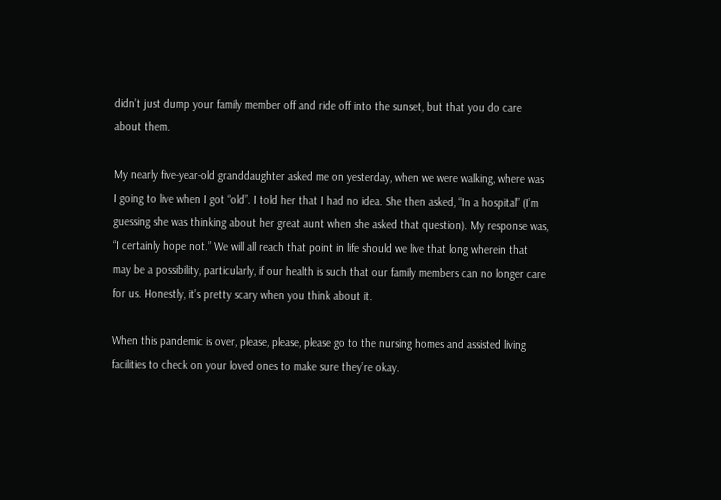didn’t just dump your family member off and ride off into the sunset, but that you do care about them.

My nearly five-year-old granddaughter asked me on yesterday, when we were walking, where was I going to live when I got “old”. I told her that I had no idea. She then asked, “In a hospital” (I’m guessing she was thinking about her great aunt when she asked that question). My response was, “I certainly hope not.” We will all reach that point in life should we live that long wherein that may be a possibility, particularly, if our health is such that our family members can no longer care for us. Honestly, it’s pretty scary when you think about it.

When this pandemic is over, please, please, please go to the nursing homes and assisted living facilities to check on your loved ones to make sure they’re okay.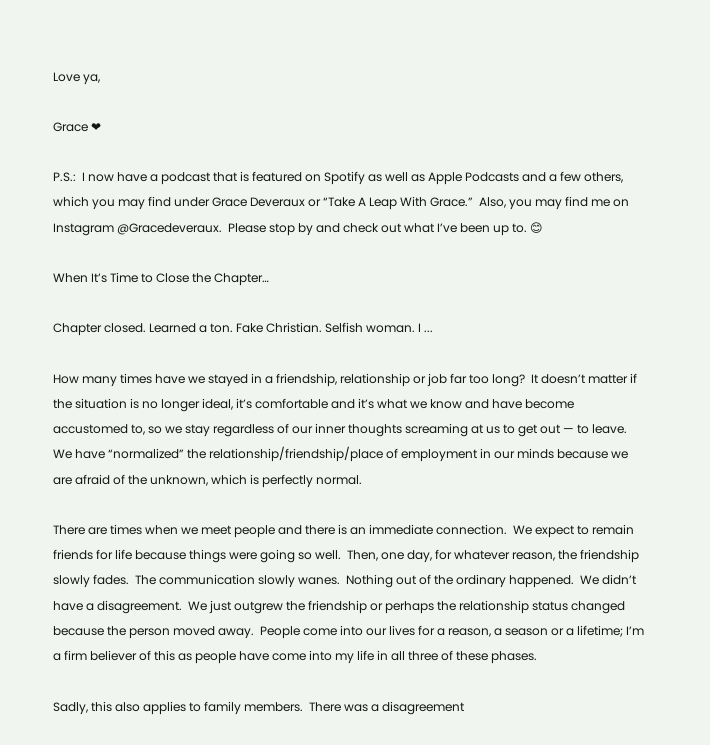Love ya,

Grace ❤

P.S.:  I now have a podcast that is featured on Spotify as well as Apple Podcasts and a few others, which you may find under Grace Deveraux or “Take A Leap With Grace.”  Also, you may find me on Instagram @Gracedeveraux.  Please stop by and check out what I’ve been up to. 😊

When It’s Time to Close the Chapter…

Chapter closed. Learned a ton. Fake Christian. Selfish woman. I ...

How many times have we stayed in a friendship, relationship or job far too long?  It doesn’t matter if the situation is no longer ideal, it’s comfortable and it’s what we know and have become accustomed to, so we stay regardless of our inner thoughts screaming at us to get out — to leave.  We have “normalized” the relationship/friendship/place of employment in our minds because we are afraid of the unknown, which is perfectly normal.

There are times when we meet people and there is an immediate connection.  We expect to remain friends for life because things were going so well.  Then, one day, for whatever reason, the friendship slowly fades.  The communication slowly wanes.  Nothing out of the ordinary happened.  We didn’t have a disagreement.  We just outgrew the friendship or perhaps the relationship status changed because the person moved away.  People come into our lives for a reason, a season or a lifetime; I’m a firm believer of this as people have come into my life in all three of these phases.

Sadly, this also applies to family members.  There was a disagreement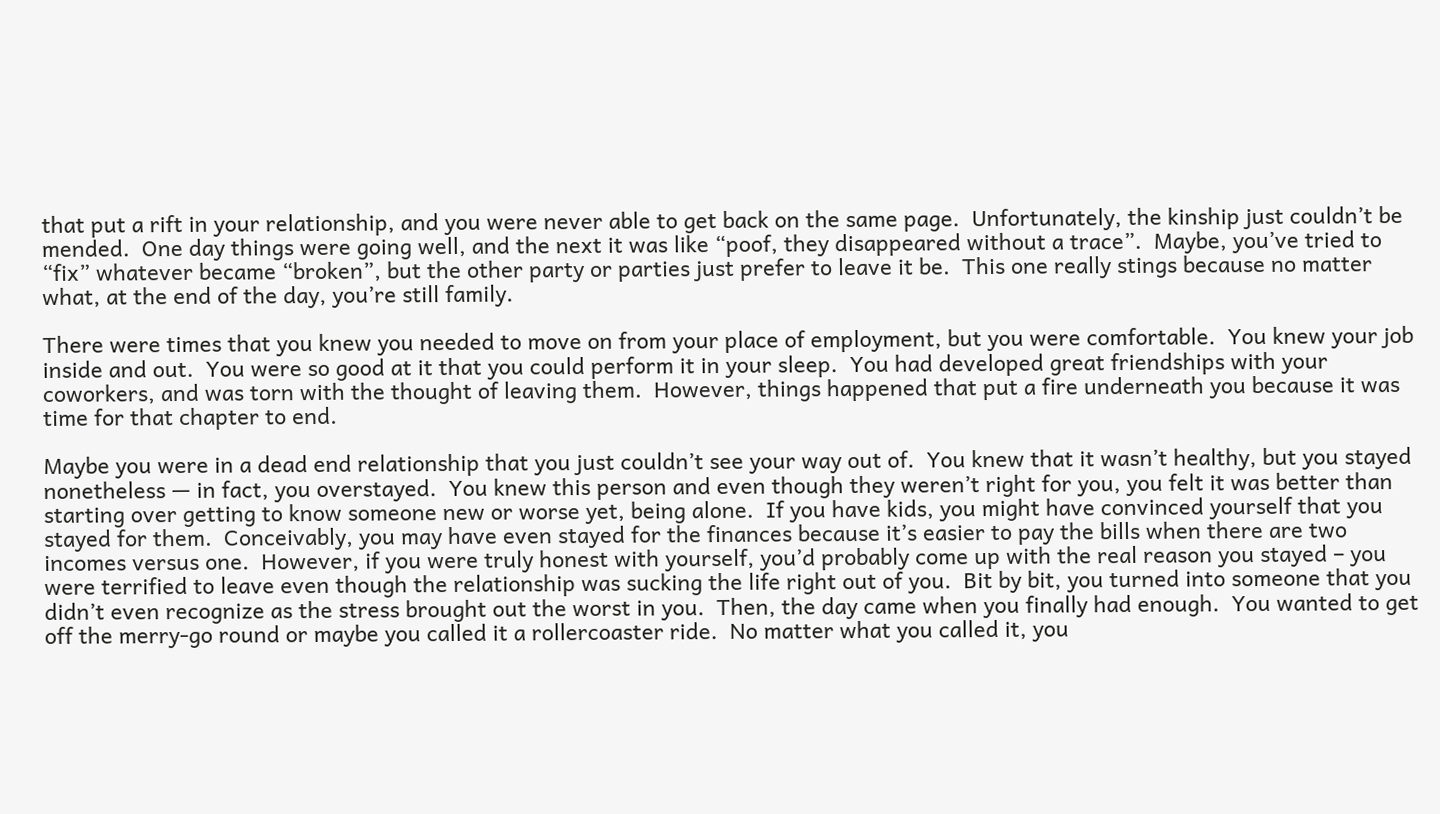that put a rift in your relationship, and you were never able to get back on the same page.  Unfortunately, the kinship just couldn’t be mended.  One day things were going well, and the next it was like “poof, they disappeared without a trace”.  Maybe, you’ve tried to “fix” whatever became “broken”, but the other party or parties just prefer to leave it be.  This one really stings because no matter what, at the end of the day, you’re still family.

There were times that you knew you needed to move on from your place of employment, but you were comfortable.  You knew your job inside and out.  You were so good at it that you could perform it in your sleep.  You had developed great friendships with your coworkers, and was torn with the thought of leaving them.  However, things happened that put a fire underneath you because it was time for that chapter to end.

Maybe you were in a dead end relationship that you just couldn’t see your way out of.  You knew that it wasn’t healthy, but you stayed nonetheless — in fact, you overstayed.  You knew this person and even though they weren’t right for you, you felt it was better than starting over getting to know someone new or worse yet, being alone.  If you have kids, you might have convinced yourself that you stayed for them.  Conceivably, you may have even stayed for the finances because it’s easier to pay the bills when there are two incomes versus one.  However, if you were truly honest with yourself, you’d probably come up with the real reason you stayed – you were terrified to leave even though the relationship was sucking the life right out of you.  Bit by bit, you turned into someone that you didn’t even recognize as the stress brought out the worst in you.  Then, the day came when you finally had enough.  You wanted to get off the merry-go round or maybe you called it a rollercoaster ride.  No matter what you called it, you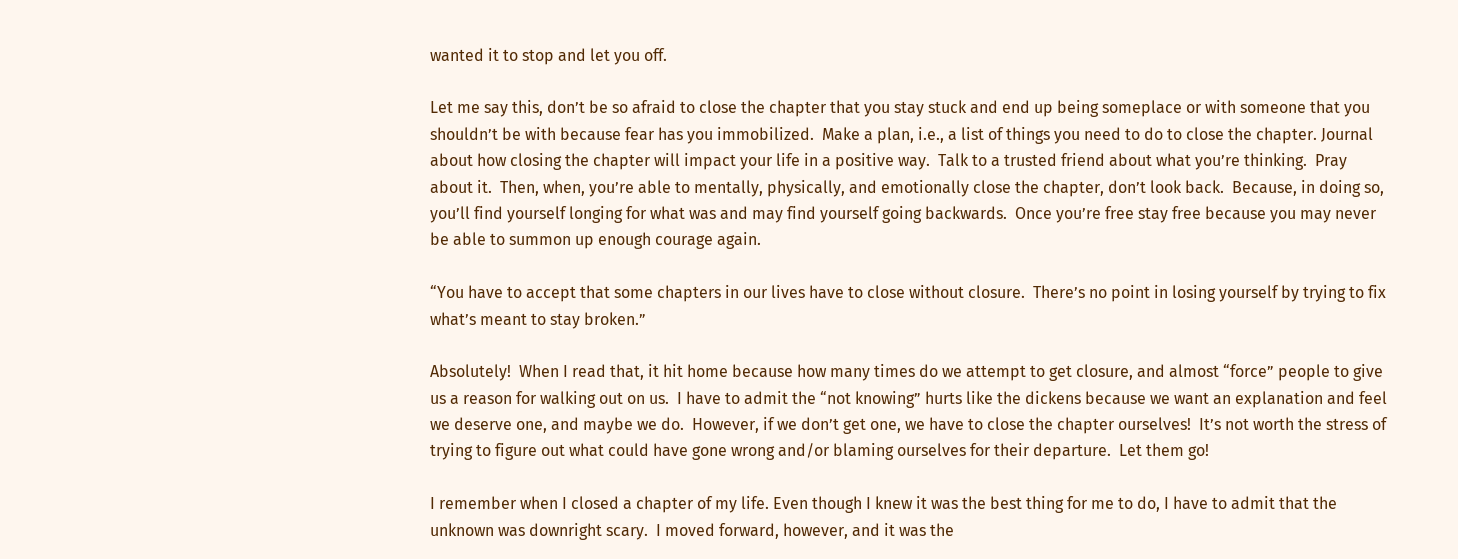wanted it to stop and let you off.

Let me say this, don’t be so afraid to close the chapter that you stay stuck and end up being someplace or with someone that you shouldn’t be with because fear has you immobilized.  Make a plan, i.e., a list of things you need to do to close the chapter. Journal about how closing the chapter will impact your life in a positive way.  Talk to a trusted friend about what you’re thinking.  Pray about it.  Then, when, you’re able to mentally, physically, and emotionally close the chapter, don’t look back.  Because, in doing so, you’ll find yourself longing for what was and may find yourself going backwards.  Once you’re free stay free because you may never be able to summon up enough courage again.

“You have to accept that some chapters in our lives have to close without closure.  There’s no point in losing yourself by trying to fix what’s meant to stay broken.”

Absolutely!  When I read that, it hit home because how many times do we attempt to get closure, and almost “force” people to give us a reason for walking out on us.  I have to admit the “not knowing” hurts like the dickens because we want an explanation and feel we deserve one, and maybe we do.  However, if we don’t get one, we have to close the chapter ourselves!  It’s not worth the stress of trying to figure out what could have gone wrong and/or blaming ourselves for their departure.  Let them go!

I remember when I closed a chapter of my life. Even though I knew it was the best thing for me to do, I have to admit that the unknown was downright scary.  I moved forward, however, and it was the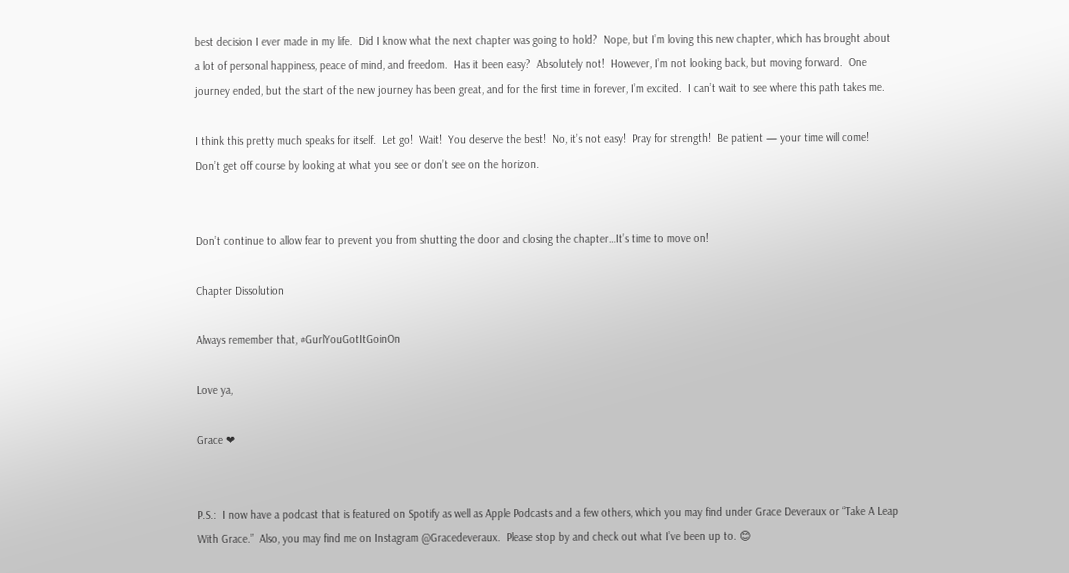best decision I ever made in my life.  Did I know what the next chapter was going to hold?  Nope, but I’m loving this new chapter, which has brought about a lot of personal happiness, peace of mind, and freedom.  Has it been easy?  Absolutely not!  However, I’m not looking back, but moving forward.  One journey ended, but the start of the new journey has been great, and for the first time in forever, I’m excited.  I can’t wait to see where this path takes me.

I think this pretty much speaks for itself.  Let go!  Wait!  You deserve the best!  No, it’s not easy!  Pray for strength!  Be patient — your time will come!  Don’t get off course by looking at what you see or don’t see on the horizon.


Don’t continue to allow fear to prevent you from shutting the door and closing the chapter…It’s time to move on!

Chapter Dissolution

Always remember that, #GurlYouGotItGoinOn

Love ya,

Grace ❤


P.S.:  I now have a podcast that is featured on Spotify as well as Apple Podcasts and a few others, which you may find under Grace Deveraux or “Take A Leap With Grace.”  Also, you may find me on Instagram @Gracedeveraux.  Please stop by and check out what I’ve been up to. 😊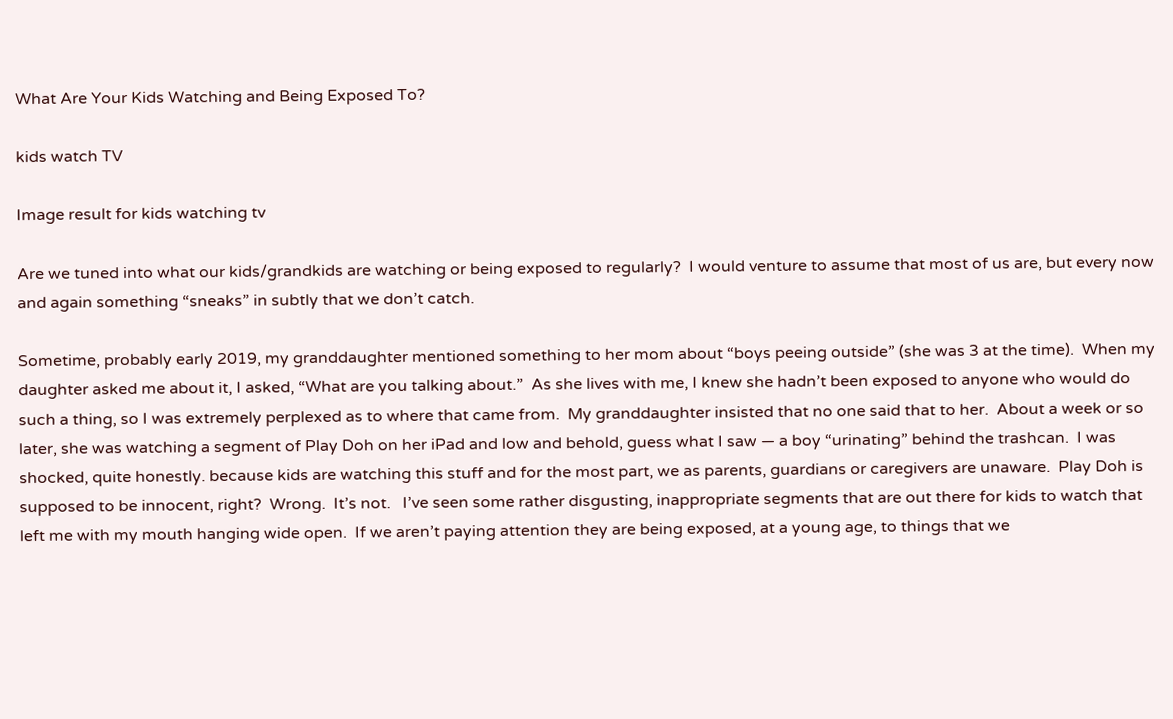What Are Your Kids Watching and Being Exposed To?

kids watch TV

Image result for kids watching tv

Are we tuned into what our kids/grandkids are watching or being exposed to regularly?  I would venture to assume that most of us are, but every now and again something “sneaks” in subtly that we don’t catch.

Sometime, probably early 2019, my granddaughter mentioned something to her mom about “boys peeing outside” (she was 3 at the time).  When my daughter asked me about it, I asked, “What are you talking about.”  As she lives with me, I knew she hadn’t been exposed to anyone who would do such a thing, so I was extremely perplexed as to where that came from.  My granddaughter insisted that no one said that to her.  About a week or so later, she was watching a segment of Play Doh on her iPad and low and behold, guess what I saw — a boy “urinating” behind the trashcan.  I was shocked, quite honestly. because kids are watching this stuff and for the most part, we as parents, guardians or caregivers are unaware.  Play Doh is supposed to be innocent, right?  Wrong.  It’s not.   I’ve seen some rather disgusting, inappropriate segments that are out there for kids to watch that left me with my mouth hanging wide open.  If we aren’t paying attention they are being exposed, at a young age, to things that we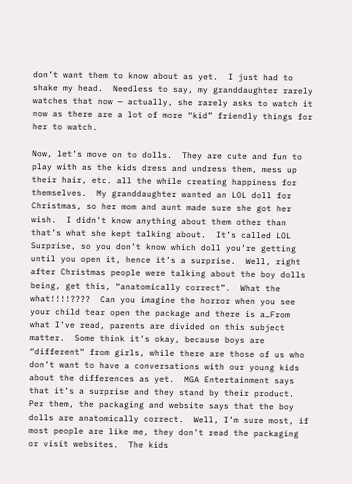don’t want them to know about as yet.  I just had to shake my head.  Needless to say, my granddaughter rarely watches that now — actually, she rarely asks to watch it now as there are a lot of more “kid” friendly things for her to watch.

Now, let’s move on to dolls.  They are cute and fun to play with as the kids dress and undress them, mess up their hair, etc. all the while creating happiness for themselves.  My granddaughter wanted an LOL doll for Christmas, so her mom and aunt made sure she got her wish.  I didn’t know anything about them other than that’s what she kept talking about.  It’s called LOL Surprise, so you don’t know which doll you’re getting until you open it, hence it’s a surprise.  Well, right after Christmas people were talking about the boy dolls being, get this, “anatomically correct”.  What the what!!!!????  Can you imagine the horror when you see your child tear open the package and there is a…From what I’ve read, parents are divided on this subject matter.  Some think it’s okay, because boys are “different” from girls, while there are those of us who don’t want to have a conversations with our young kids about the differences as yet.  MGA Entertainment says that it’s a surprise and they stand by their product.  Per them, the packaging and website says that the boy dolls are anatomically correct.  Well, I’m sure most, if most people are like me, they don’t read the packaging or visit websites.  The kids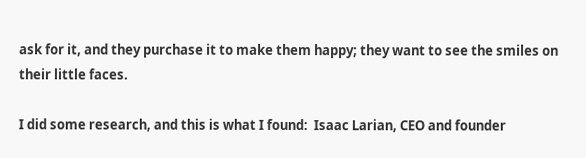ask for it, and they purchase it to make them happy; they want to see the smiles on their little faces.

I did some research, and this is what I found:  Isaac Larian, CEO and founder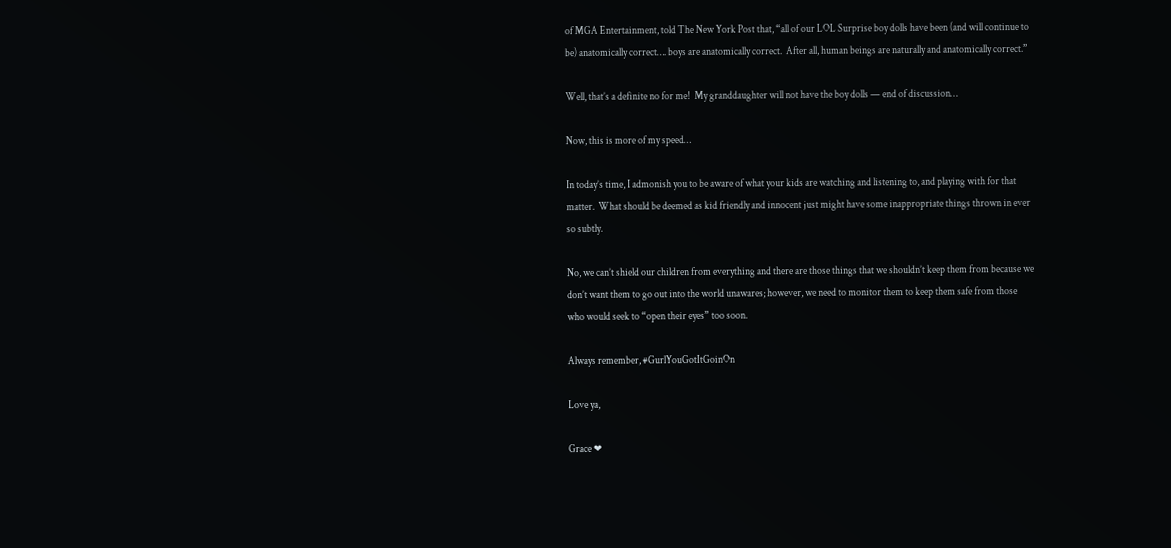of MGA Entertainment, told The New York Post that, “all of our LOL Surprise boy dolls have been (and will continue to be) anatomically correct…. boys are anatomically correct.  After all, human beings are naturally and anatomically correct.”

Well, that’s a definite no for me!  My granddaughter will not have the boy dolls — end of discussion…

Now, this is more of my speed…

In today’s time, I admonish you to be aware of what your kids are watching and listening to, and playing with for that matter.  What should be deemed as kid friendly and innocent just might have some inappropriate things thrown in ever so subtly.

No, we can’t shield our children from everything and there are those things that we shouldn’t keep them from because we don’t want them to go out into the world unawares; however, we need to monitor them to keep them safe from those who would seek to “open their eyes” too soon.

Always remember, #GurlYouGotItGoinOn

Love ya,

Grace ❤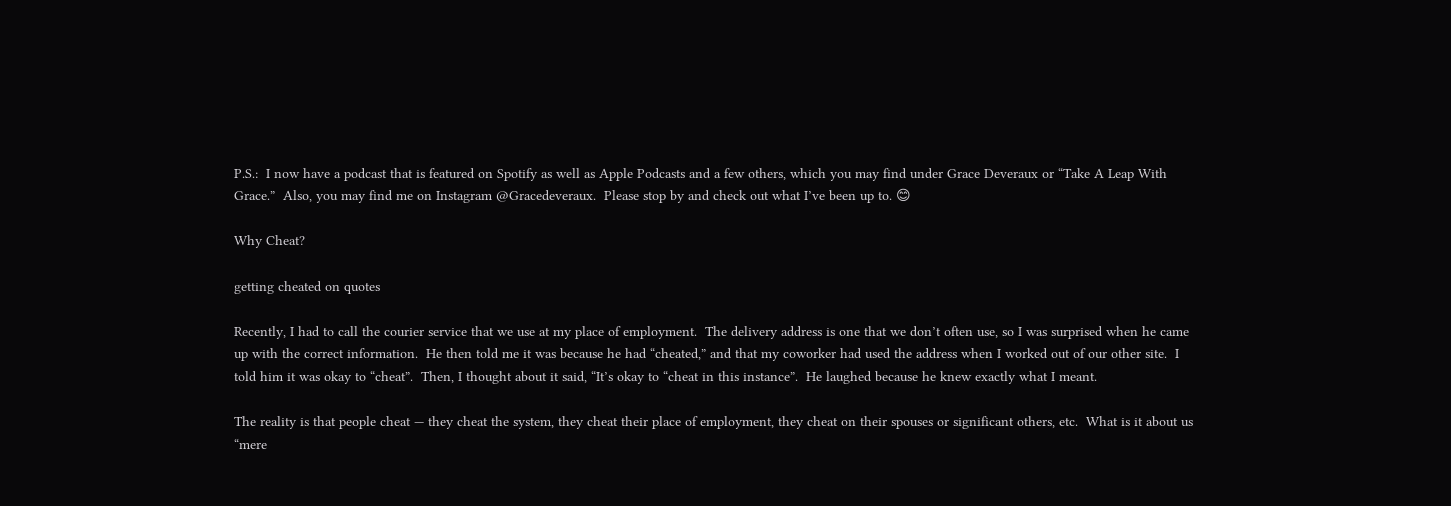P.S.:  I now have a podcast that is featured on Spotify as well as Apple Podcasts and a few others, which you may find under Grace Deveraux or “Take A Leap With Grace.”  Also, you may find me on Instagram @Gracedeveraux.  Please stop by and check out what I’ve been up to. 😊

Why Cheat?

getting cheated on quotes

Recently, I had to call the courier service that we use at my place of employment.  The delivery address is one that we don’t often use, so I was surprised when he came up with the correct information.  He then told me it was because he had “cheated,” and that my coworker had used the address when I worked out of our other site.  I told him it was okay to “cheat”.  Then, I thought about it said, “It’s okay to “cheat in this instance”.  He laughed because he knew exactly what I meant.

The reality is that people cheat — they cheat the system, they cheat their place of employment, they cheat on their spouses or significant others, etc.  What is it about us “mere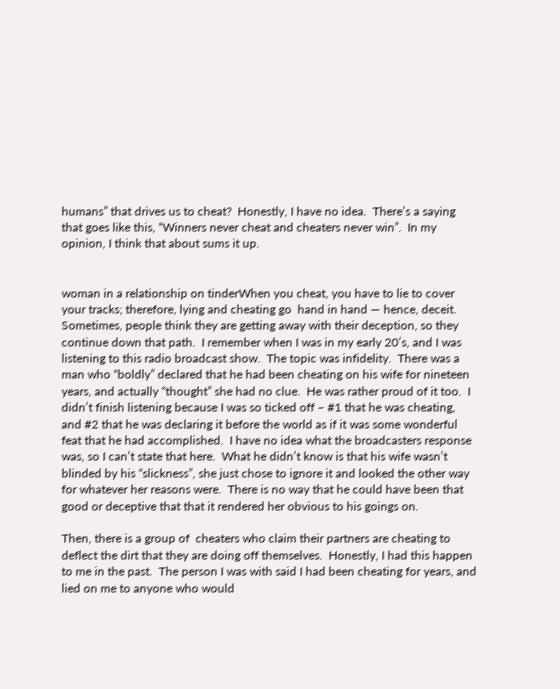humans” that drives us to cheat?  Honestly, I have no idea.  There’s a saying that goes like this, “Winners never cheat and cheaters never win”.  In my opinion, I think that about sums it up.


woman in a relationship on tinderWhen you cheat, you have to lie to cover your tracks; therefore, lying and cheating go  hand in hand — hence, deceit.   Sometimes, people think they are getting away with their deception, so they continue down that path.  I remember when I was in my early 20’s, and I was listening to this radio broadcast show.  The topic was infidelity.  There was a man who “boldly” declared that he had been cheating on his wife for nineteen years, and actually “thought” she had no clue.  He was rather proud of it too.  I didn’t finish listening because I was so ticked off – #1 that he was cheating, and #2 that he was declaring it before the world as if it was some wonderful feat that he had accomplished.  I have no idea what the broadcasters response was, so I can’t state that here.  What he didn’t know is that his wife wasn’t blinded by his “slickness”, she just chose to ignore it and looked the other way for whatever her reasons were.  There is no way that he could have been that good or deceptive that that it rendered her obvious to his goings on.

Then, there is a group of  cheaters who claim their partners are cheating to deflect the dirt that they are doing off themselves.  Honestly, I had this happen to me in the past.  The person I was with said I had been cheating for years, and lied on me to anyone who would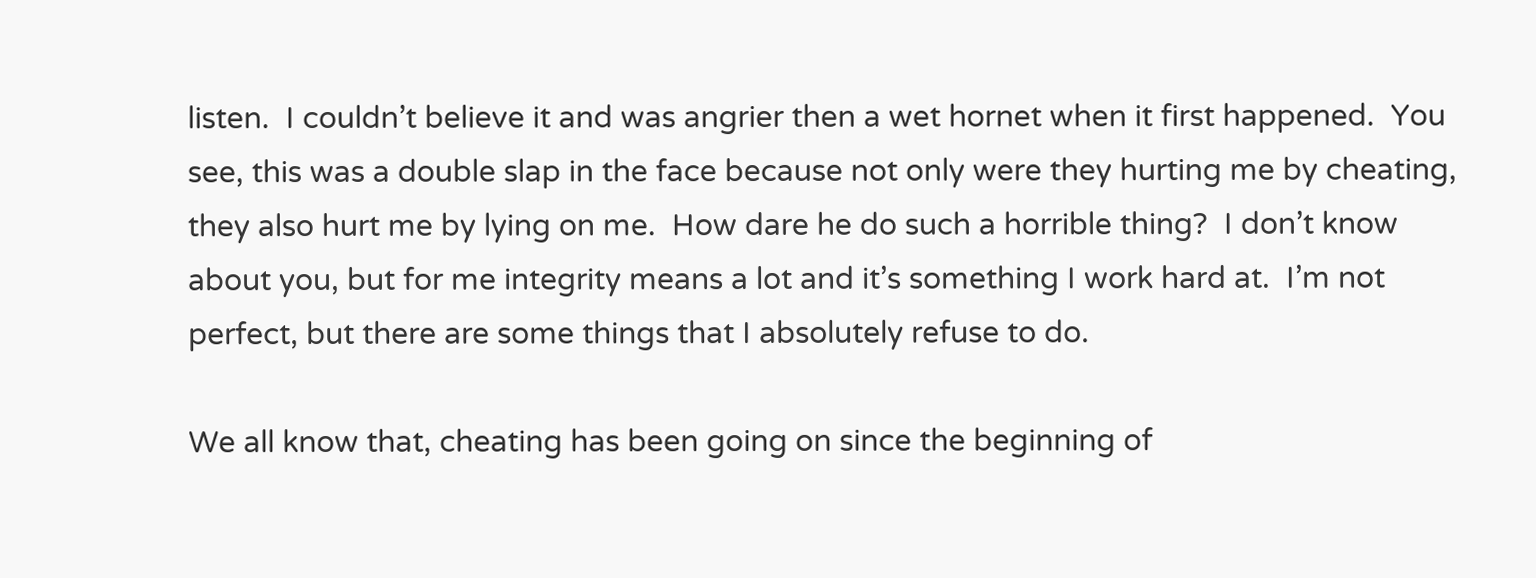listen.  I couldn’t believe it and was angrier then a wet hornet when it first happened.  You see, this was a double slap in the face because not only were they hurting me by cheating, they also hurt me by lying on me.  How dare he do such a horrible thing?  I don’t know about you, but for me integrity means a lot and it’s something I work hard at.  I’m not perfect, but there are some things that I absolutely refuse to do.

We all know that, cheating has been going on since the beginning of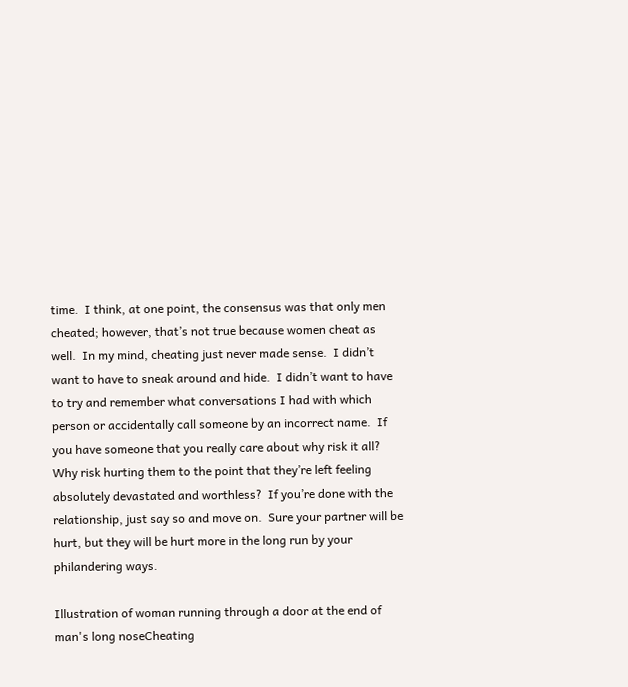time.  I think, at one point, the consensus was that only men cheated; however, that’s not true because women cheat as well.  In my mind, cheating just never made sense.  I didn’t want to have to sneak around and hide.  I didn’t want to have to try and remember what conversations I had with which person or accidentally call someone by an incorrect name.  If you have someone that you really care about why risk it all?  Why risk hurting them to the point that they’re left feeling absolutely devastated and worthless?  If you’re done with the relationship, just say so and move on.  Sure your partner will be hurt, but they will be hurt more in the long run by your philandering ways.

Illustration of woman running through a door at the end of man's long noseCheating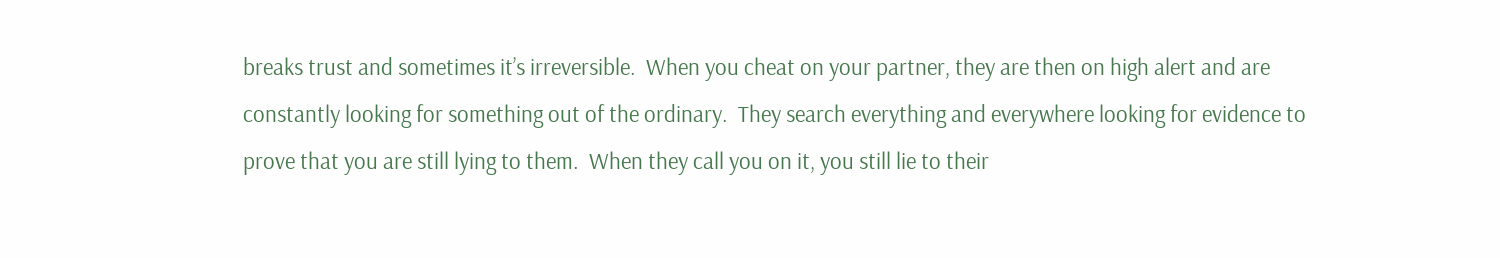breaks trust and sometimes it’s irreversible.  When you cheat on your partner, they are then on high alert and are constantly looking for something out of the ordinary.  They search everything and everywhere looking for evidence to prove that you are still lying to them.  When they call you on it, you still lie to their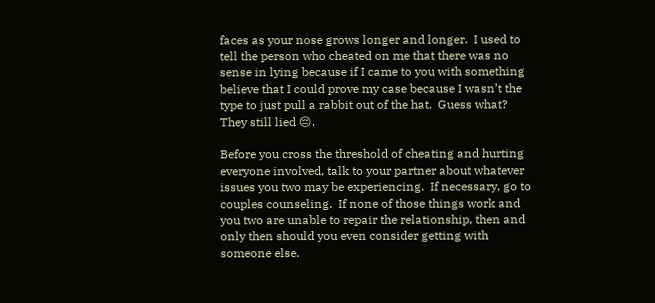faces as your nose grows longer and longer.  I used to tell the person who cheated on me that there was no sense in lying because if I came to you with something believe that I could prove my case because I wasn’t the type to just pull a rabbit out of the hat.  Guess what?  They still lied 😔.

Before you cross the threshold of cheating and hurting everyone involved, talk to your partner about whatever issues you two may be experiencing.  If necessary, go to couples counseling.  If none of those things work and you two are unable to repair the relationship, then and only then should you even consider getting with someone else.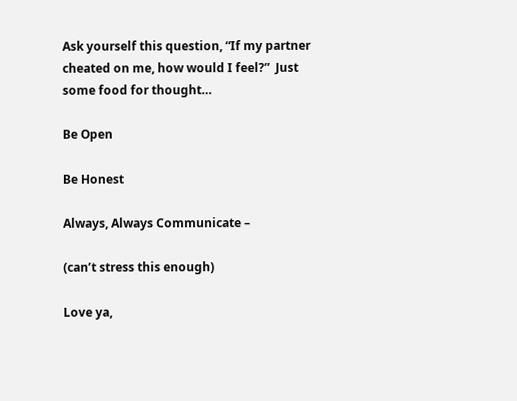Ask yourself this question, “If my partner cheated on me, how would I feel?”  Just some food for thought…

Be Open

Be Honest

Always, Always Communicate –

(can’t stress this enough)

Love ya,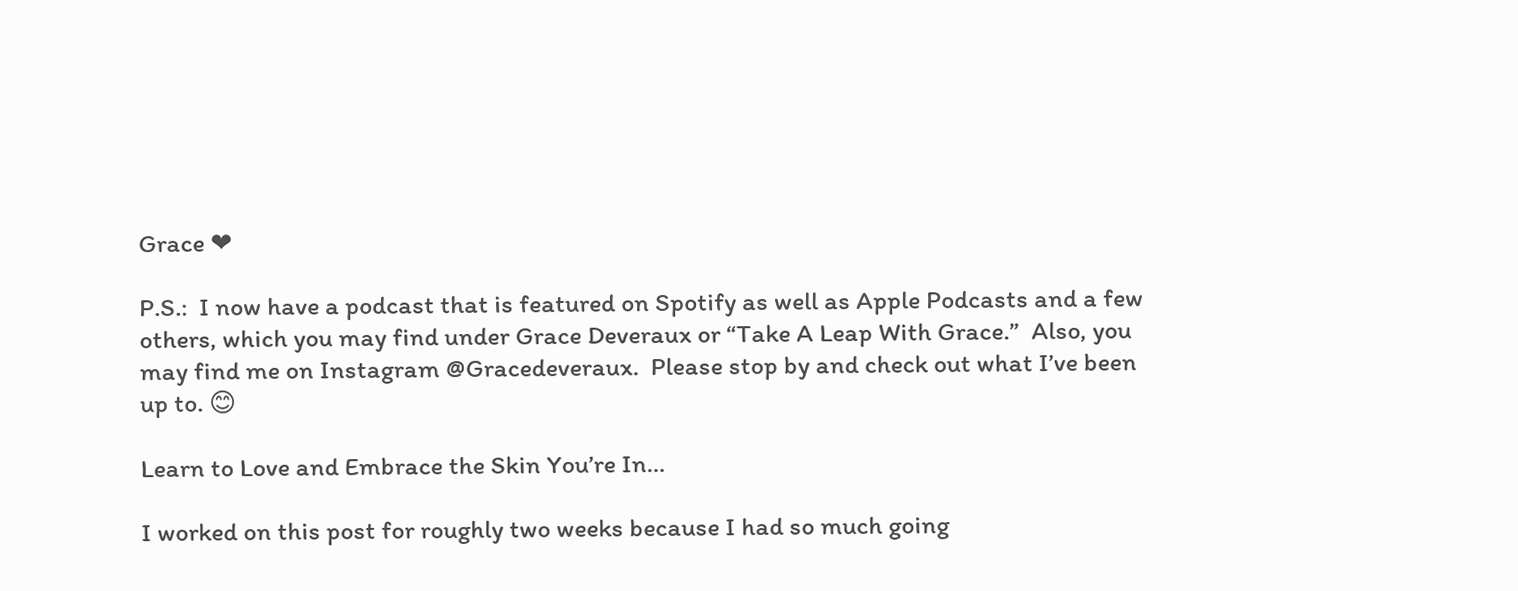Grace ❤

P.S.:  I now have a podcast that is featured on Spotify as well as Apple Podcasts and a few others, which you may find under Grace Deveraux or “Take A Leap With Grace.”  Also, you may find me on Instagram @Gracedeveraux.  Please stop by and check out what I’ve been up to. 😊

Learn to Love and Embrace the Skin You’re In…

I worked on this post for roughly two weeks because I had so much going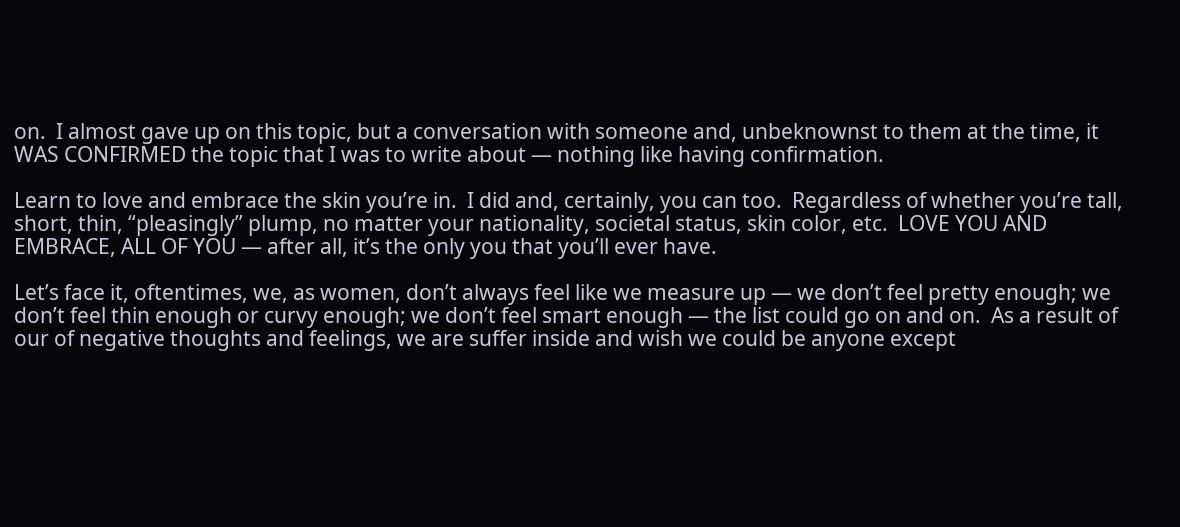on.  I almost gave up on this topic, but a conversation with someone and, unbeknownst to them at the time, it WAS CONFIRMED the topic that I was to write about — nothing like having confirmation.

Learn to love and embrace the skin you’re in.  I did and, certainly, you can too.  Regardless of whether you’re tall, short, thin, “pleasingly” plump, no matter your nationality, societal status, skin color, etc.  LOVE YOU AND EMBRACE, ALL OF YOU — after all, it’s the only you that you’ll ever have.

Let’s face it, oftentimes, we, as women, don’t always feel like we measure up — we don’t feel pretty enough; we don’t feel thin enough or curvy enough; we don’t feel smart enough — the list could go on and on.  As a result of our of negative thoughts and feelings, we are suffer inside and wish we could be anyone except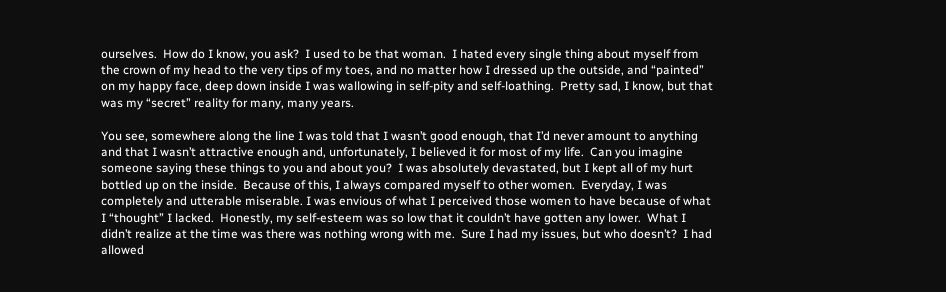ourselves.  How do I know, you ask?  I used to be that woman.  I hated every single thing about myself from the crown of my head to the very tips of my toes, and no matter how I dressed up the outside, and “painted” on my happy face, deep down inside I was wallowing in self-pity and self-loathing.  Pretty sad, I know, but that was my “secret” reality for many, many years.

You see, somewhere along the line I was told that I wasn’t good enough, that I’d never amount to anything and that I wasn’t attractive enough and, unfortunately, I believed it for most of my life.  Can you imagine someone saying these things to you and about you?  I was absolutely devastated, but I kept all of my hurt bottled up on the inside.  Because of this, I always compared myself to other women.  Everyday, I was completely and utterable miserable. I was envious of what I perceived those women to have because of what I “thought” I lacked.  Honestly, my self-esteem was so low that it couldn’t have gotten any lower.  What I didn’t realize at the time was there was nothing wrong with me.  Sure I had my issues, but who doesn’t?  I had allowed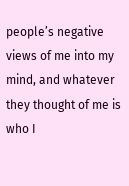people’s negative views of me into my mind, and whatever they thought of me is who I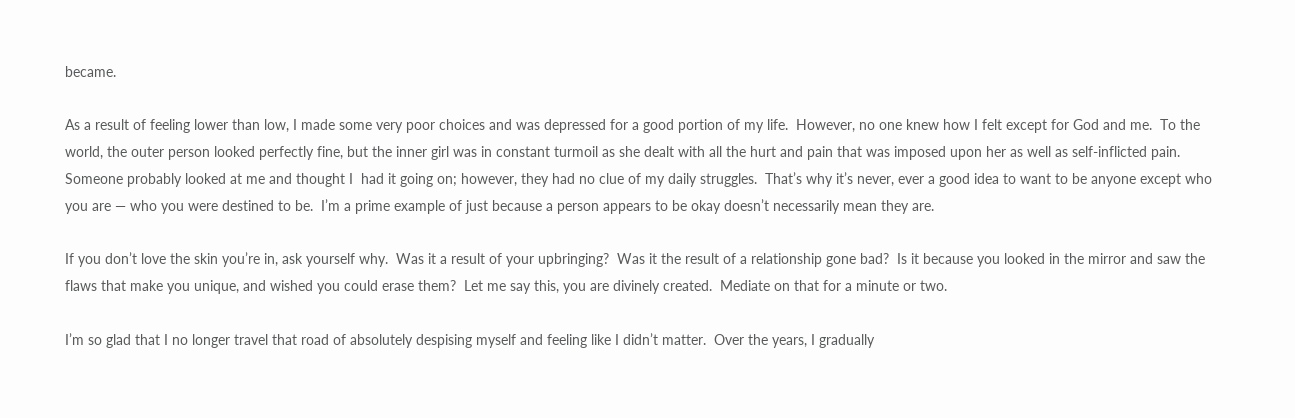became.

As a result of feeling lower than low, I made some very poor choices and was depressed for a good portion of my life.  However, no one knew how I felt except for God and me.  To the world, the outer person looked perfectly fine, but the inner girl was in constant turmoil as she dealt with all the hurt and pain that was imposed upon her as well as self-inflicted pain.  Someone probably looked at me and thought I  had it going on; however, they had no clue of my daily struggles.  That’s why it’s never, ever a good idea to want to be anyone except who you are — who you were destined to be.  I’m a prime example of just because a person appears to be okay doesn’t necessarily mean they are.

If you don’t love the skin you’re in, ask yourself why.  Was it a result of your upbringing?  Was it the result of a relationship gone bad?  Is it because you looked in the mirror and saw the flaws that make you unique, and wished you could erase them?  Let me say this, you are divinely created.  Mediate on that for a minute or two.

I’m so glad that I no longer travel that road of absolutely despising myself and feeling like I didn’t matter.  Over the years, I gradually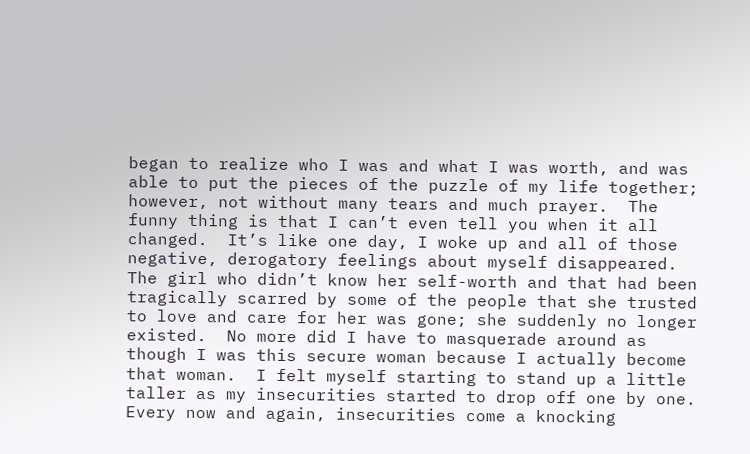began to realize who I was and what I was worth, and was able to put the pieces of the puzzle of my life together; however, not without many tears and much prayer.  The funny thing is that I can’t even tell you when it all changed.  It’s like one day, I woke up and all of those negative, derogatory feelings about myself disappeared.  The girl who didn’t know her self-worth and that had been tragically scarred by some of the people that she trusted to love and care for her was gone; she suddenly no longer existed.  No more did I have to masquerade around as though I was this secure woman because I actually become that woman.  I felt myself starting to stand up a little taller as my insecurities started to drop off one by one.  Every now and again, insecurities come a knocking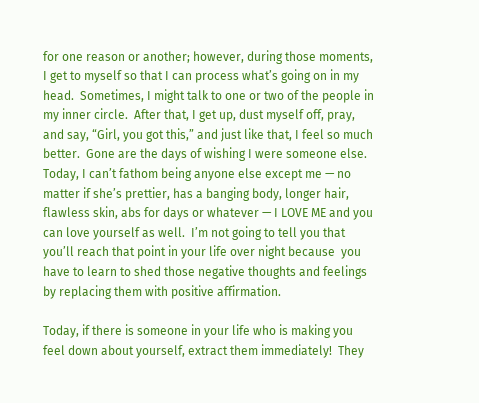for one reason or another; however, during those moments, I get to myself so that I can process what’s going on in my head.  Sometimes, I might talk to one or two of the people in my inner circle.  After that, I get up, dust myself off, pray, and say, “Girl, you got this,” and just like that, I feel so much better.  Gone are the days of wishing I were someone else.  Today, I can’t fathom being anyone else except me — no matter if she’s prettier, has a banging body, longer hair, flawless skin, abs for days or whatever — I LOVE ME and you can love yourself as well.  I’m not going to tell you that you’ll reach that point in your life over night because  you have to learn to shed those negative thoughts and feelings by replacing them with positive affirmation.

Today, if there is someone in your life who is making you feel down about yourself, extract them immediately!  They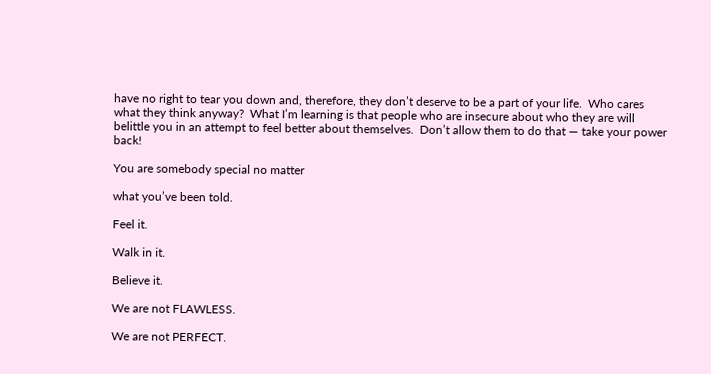have no right to tear you down and, therefore, they don’t deserve to be a part of your life.  Who cares what they think anyway?  What I’m learning is that people who are insecure about who they are will belittle you in an attempt to feel better about themselves.  Don’t allow them to do that — take your power back!

You are somebody special no matter

what you’ve been told.

Feel it.

Walk in it.

Believe it.

We are not FLAWLESS.

We are not PERFECT.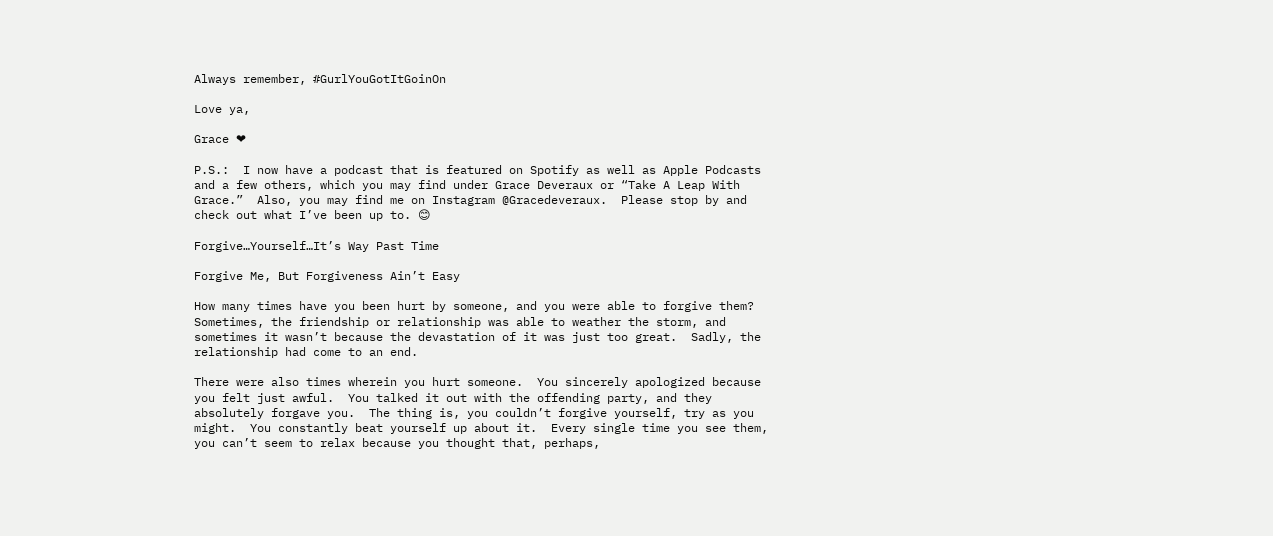Always remember, #GurlYouGotItGoinOn

Love ya,

Grace ❤

P.S.:  I now have a podcast that is featured on Spotify as well as Apple Podcasts and a few others, which you may find under Grace Deveraux or “Take A Leap With Grace.”  Also, you may find me on Instagram @Gracedeveraux.  Please stop by and check out what I’ve been up to. 😊

Forgive…Yourself…It’s Way Past Time

Forgive Me, But Forgiveness Ain’t Easy

How many times have you been hurt by someone, and you were able to forgive them?  Sometimes, the friendship or relationship was able to weather the storm, and sometimes it wasn’t because the devastation of it was just too great.  Sadly, the relationship had come to an end.

There were also times wherein you hurt someone.  You sincerely apologized because you felt just awful.  You talked it out with the offending party, and they absolutely forgave you.  The thing is, you couldn’t forgive yourself, try as you might.  You constantly beat yourself up about it.  Every single time you see them, you can’t seem to relax because you thought that, perhaps,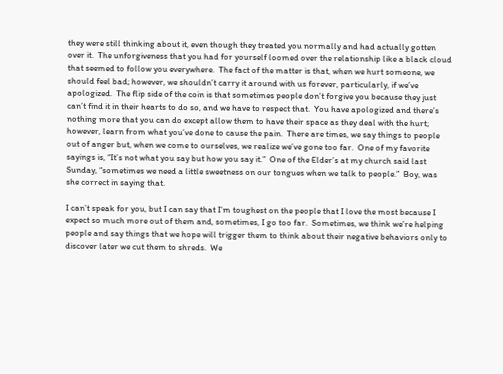they were still thinking about it, even though they treated you normally and had actually gotten over it.  The unforgiveness that you had for yourself loomed over the relationship like a black cloud that seemed to follow you everywhere.  The fact of the matter is that, when we hurt someone, we should feel bad; however, we shouldn’t carry it around with us forever, particularly, if we’ve apologized.  The flip side of the coin is that sometimes people don’t forgive you because they just can’t find it in their hearts to do so, and we have to respect that.  You have apologized and there’s nothing more that you can do except allow them to have their space as they deal with the hurt; however, learn from what you’ve done to cause the pain.  There are times, we say things to people out of anger but, when we come to ourselves, we realize we’ve gone too far.  One of my favorite sayings is, “It’s not what you say but how you say it.”  One of the Elder’s at my church said last Sunday, “sometimes we need a little sweetness on our tongues when we talk to people.”  Boy, was she correct in saying that.

I can’t speak for you, but I can say that I’m toughest on the people that I love the most because I expect so much more out of them and, sometimes, I go too far.  Sometimes, we think we’re helping people and say things that we hope will trigger them to think about their negative behaviors only to discover later we cut them to shreds.  We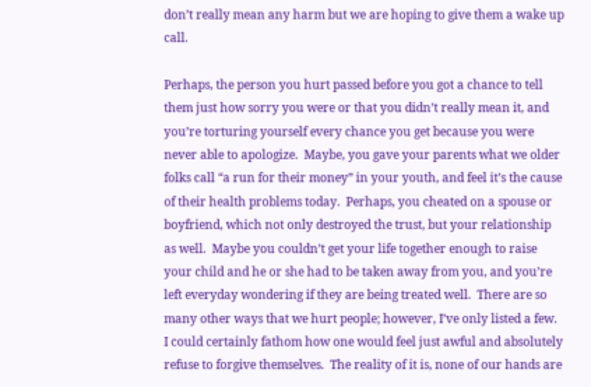don’t really mean any harm but we are hoping to give them a wake up call.

Perhaps, the person you hurt passed before you got a chance to tell them just how sorry you were or that you didn’t really mean it, and you’re torturing yourself every chance you get because you were never able to apologize.  Maybe, you gave your parents what we older folks call “a run for their money” in your youth, and feel it’s the cause of their health problems today.  Perhaps, you cheated on a spouse or boyfriend, which not only destroyed the trust, but your relationship as well.  Maybe you couldn’t get your life together enough to raise your child and he or she had to be taken away from you, and you’re left everyday wondering if they are being treated well.  There are so many other ways that we hurt people; however, I’ve only listed a few.  I could certainly fathom how one would feel just awful and absolutely refuse to forgive themselves.  The reality of it is, none of our hands are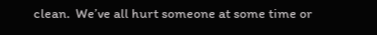clean.  We’ve all hurt someone at some time or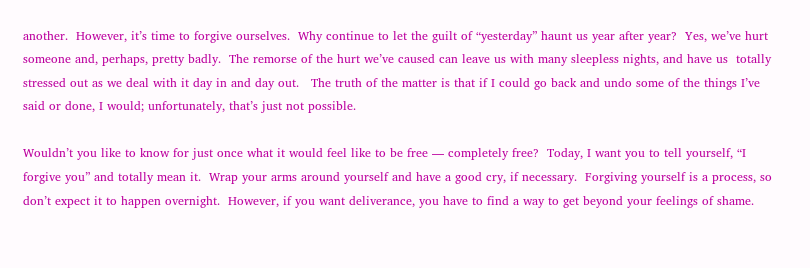another.  However, it’s time to forgive ourselves.  Why continue to let the guilt of “yesterday” haunt us year after year?  Yes, we’ve hurt someone and, perhaps, pretty badly.  The remorse of the hurt we’ve caused can leave us with many sleepless nights, and have us  totally stressed out as we deal with it day in and day out.   The truth of the matter is that if I could go back and undo some of the things I’ve said or done, I would; unfortunately, that’s just not possible.

Wouldn’t you like to know for just once what it would feel like to be free — completely free?  Today, I want you to tell yourself, “I forgive you” and totally mean it.  Wrap your arms around yourself and have a good cry, if necessary.  Forgiving yourself is a process, so don’t expect it to happen overnight.  However, if you want deliverance, you have to find a way to get beyond your feelings of shame.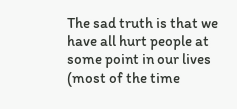The sad truth is that we have all hurt people at some point in our lives (most of the time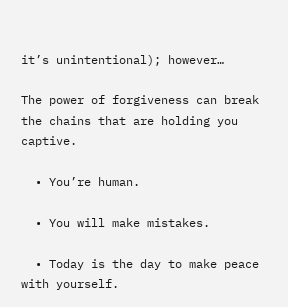it’s unintentional); however…

The power of forgiveness can break the chains that are holding you captive.

  • You’re human.

  • You will make mistakes.

  • Today is the day to make peace with yourself.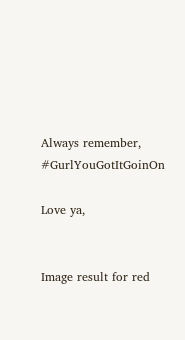Always remember, #GurlYouGotItGoinOn

Love ya,


Image result for red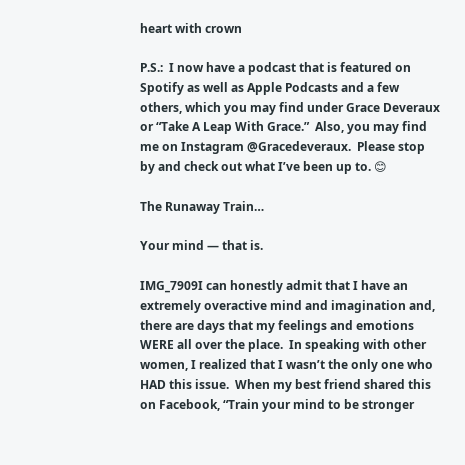heart with crown

P.S.:  I now have a podcast that is featured on Spotify as well as Apple Podcasts and a few others, which you may find under Grace Deveraux or “Take A Leap With Grace.”  Also, you may find me on Instagram @Gracedeveraux.  Please stop by and check out what I’ve been up to. 😊

The Runaway Train…

Your mind — that is.

IMG_7909I can honestly admit that I have an extremely overactive mind and imagination and, there are days that my feelings and emotions WERE all over the place.  In speaking with other women, I realized that I wasn’t the only one who HAD this issue.  When my best friend shared this on Facebook, “Train your mind to be stronger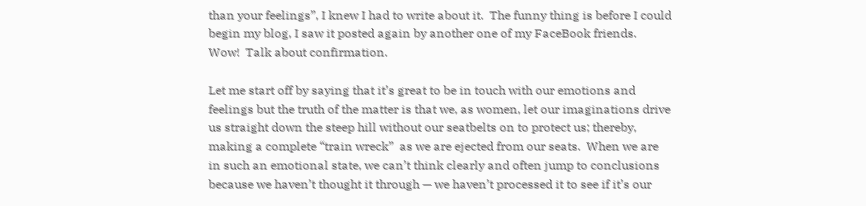than your feelings”, I knew I had to write about it.  The funny thing is before I could begin my blog, I saw it posted again by another one of my FaceBook friends.  Wow!  Talk about confirmation.

Let me start off by saying that it’s great to be in touch with our emotions and feelings but the truth of the matter is that we, as women, let our imaginations drive us straight down the steep hill without our seatbelts on to protect us; thereby, making a complete “train wreck”  as we are ejected from our seats.  When we are in such an emotional state, we can’t think clearly and often jump to conclusions because we haven’t thought it through — we haven’t processed it to see if it’s our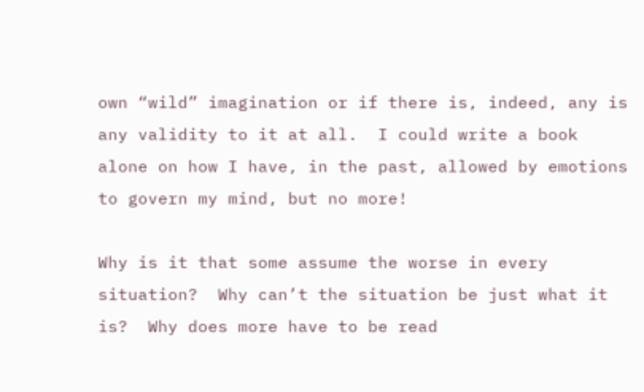own “wild” imagination or if there is, indeed, any is any validity to it at all.  I could write a book alone on how I have, in the past, allowed by emotions to govern my mind, but no more!

Why is it that some assume the worse in every situation?  Why can’t the situation be just what it is?  Why does more have to be read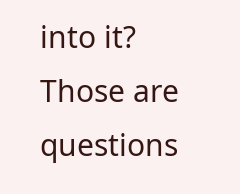into it?  Those are questions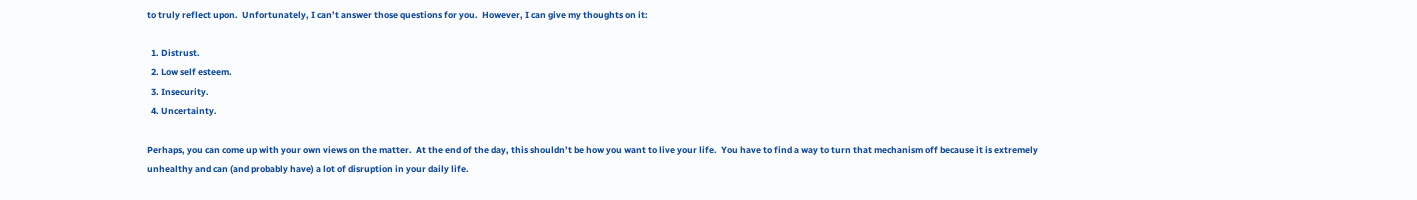to truly reflect upon.  Unfortunately, I can’t answer those questions for you.  However, I can give my thoughts on it:

  1. Distrust.
  2. Low self esteem.
  3. Insecurity.
  4. Uncertainty.

Perhaps, you can come up with your own views on the matter.  At the end of the day, this shouldn’t be how you want to live your life.  You have to find a way to turn that mechanism off because it is extremely unhealthy and can (and probably have) a lot of disruption in your daily life.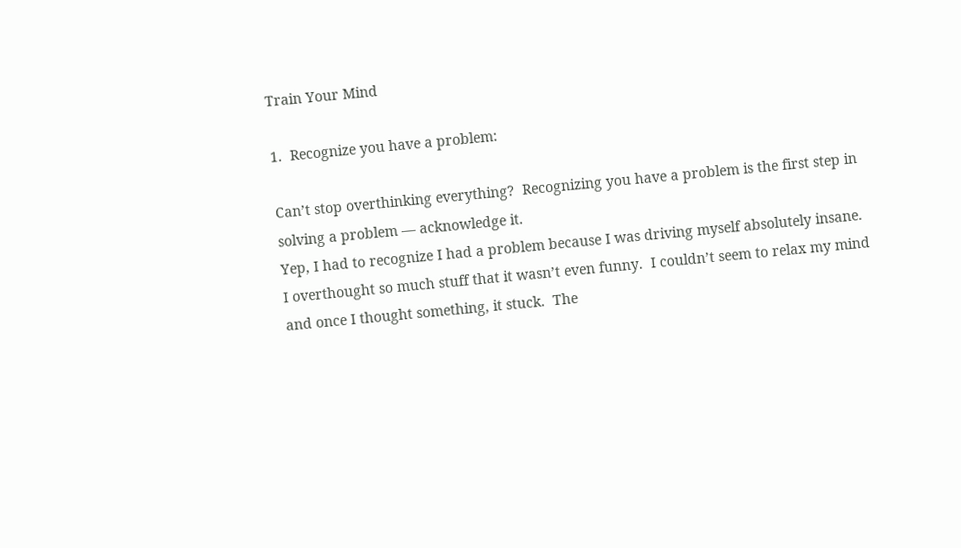Train Your Mind

1.  Recognize you have a problem:

Can’t stop overthinking everything?  Recognizing you have a problem is the first step in solving a problem — acknowledge it.
Yep, I had to recognize I had a problem because I was driving myself absolutely insane.  I overthought so much stuff that it wasn’t even funny.  I couldn’t seem to relax my mind and once I thought something, it stuck.  The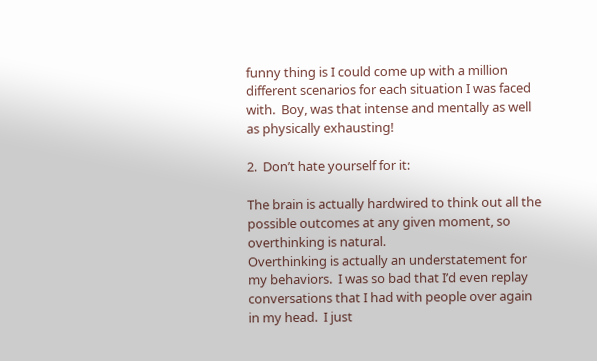funny thing is I could come up with a million different scenarios for each situation I was faced with.  Boy, was that intense and mentally as well as physically exhausting!

2.  Don’t hate yourself for it:

The brain is actually hardwired to think out all the possible outcomes at any given moment, so overthinking is natural.
Overthinking is actually an understatement for my behaviors.  I was so bad that I’d even replay conversations that I had with people over again in my head.  I just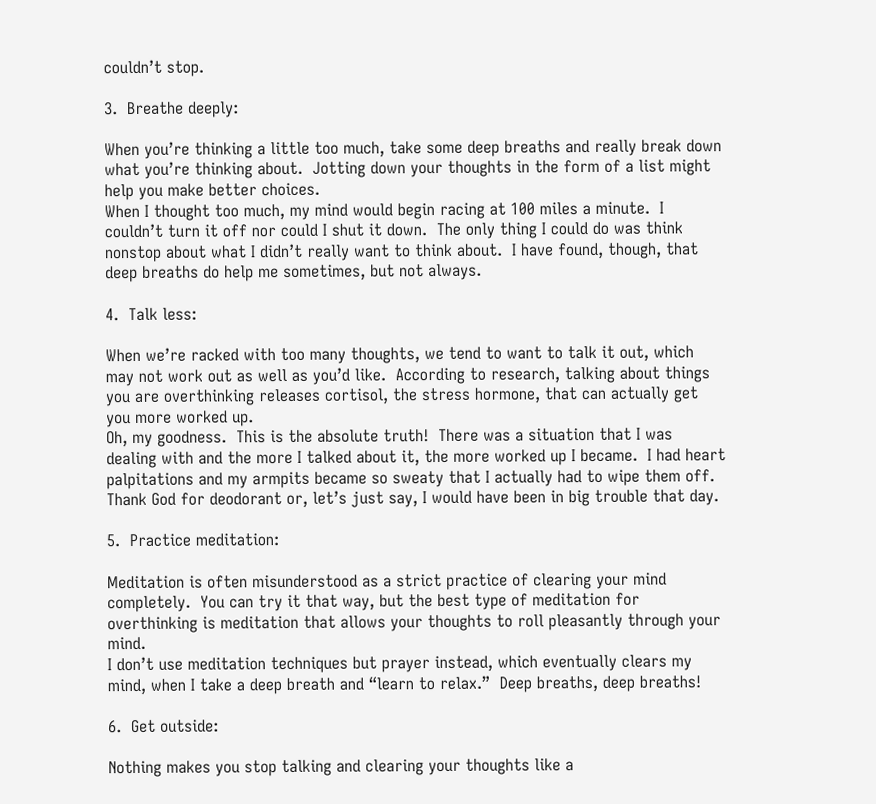couldn’t stop.

3.  Breathe deeply:

When you’re thinking a little too much, take some deep breaths and really break down what you’re thinking about.  Jotting down your thoughts in the form of a list might help you make better choices.
When I thought too much, my mind would begin racing at 100 miles a minute.  I couldn’t turn it off nor could I shut it down.  The only thing I could do was think nonstop about what I didn’t really want to think about.  I have found, though, that deep breaths do help me sometimes, but not always.

4.  Talk less:

When we’re racked with too many thoughts, we tend to want to talk it out, which may not work out as well as you’d like.  According to research, talking about things you are overthinking releases cortisol, the stress hormone, that can actually get you more worked up.
Oh, my goodness.  This is the absolute truth!  There was a situation that I was dealing with and the more I talked about it, the more worked up I became.  I had heart palpitations and my armpits became so sweaty that I actually had to wipe them off.  Thank God for deodorant or, let’s just say, I would have been in big trouble that day.

5.  Practice meditation:

Meditation is often misunderstood as a strict practice of clearing your mind completely.  You can try it that way, but the best type of meditation for overthinking is meditation that allows your thoughts to roll pleasantly through your mind.
I don’t use meditation techniques but prayer instead, which eventually clears my mind, when I take a deep breath and “learn to relax.”  Deep breaths, deep breaths!

6.  Get outside:

Nothing makes you stop talking and clearing your thoughts like a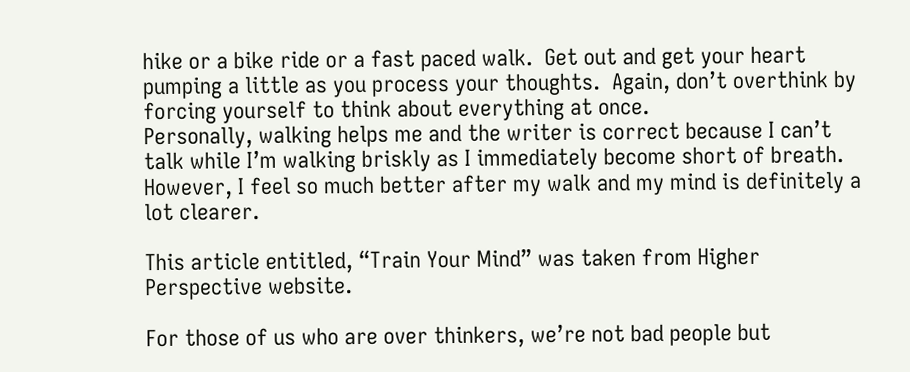hike or a bike ride or a fast paced walk.  Get out and get your heart pumping a little as you process your thoughts.  Again, don’t overthink by forcing yourself to think about everything at once.
Personally, walking helps me and the writer is correct because I can’t talk while I’m walking briskly as I immediately become short of breath.  However, I feel so much better after my walk and my mind is definitely a lot clearer.

This article entitled, “Train Your Mind” was taken from Higher Perspective website.

For those of us who are over thinkers, we’re not bad people but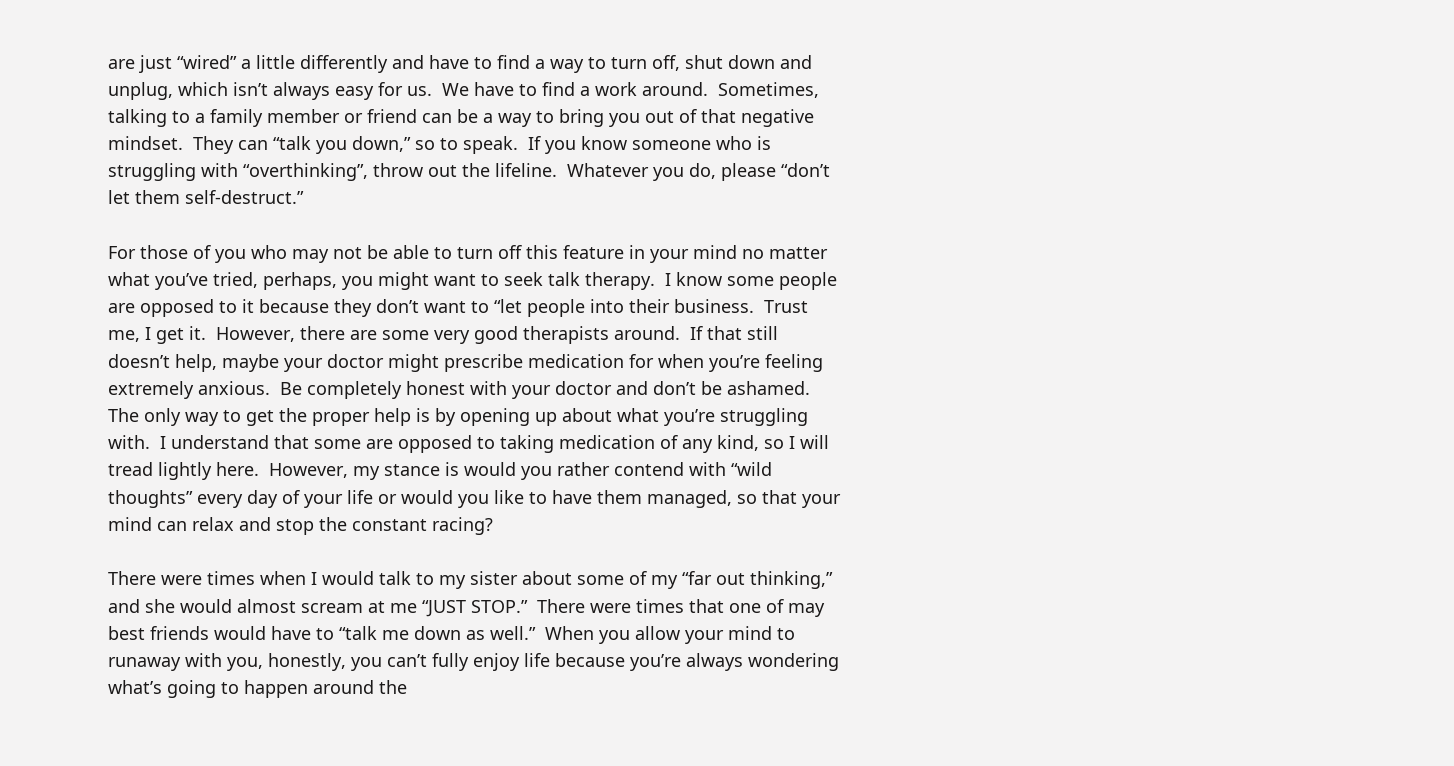are just “wired” a little differently and have to find a way to turn off, shut down and unplug, which isn’t always easy for us.  We have to find a work around.  Sometimes, talking to a family member or friend can be a way to bring you out of that negative mindset.  They can “talk you down,” so to speak.  If you know someone who is struggling with “overthinking”, throw out the lifeline.  Whatever you do, please “don’t let them self-destruct.”

For those of you who may not be able to turn off this feature in your mind no matter what you’ve tried, perhaps, you might want to seek talk therapy.  I know some people are opposed to it because they don’t want to “let people into their business.  Trust me, I get it.  However, there are some very good therapists around.  If that still doesn’t help, maybe your doctor might prescribe medication for when you’re feeling extremely anxious.  Be completely honest with your doctor and don’t be ashamed.  The only way to get the proper help is by opening up about what you’re struggling with.  I understand that some are opposed to taking medication of any kind, so I will tread lightly here.  However, my stance is would you rather contend with “wild thoughts” every day of your life or would you like to have them managed, so that your mind can relax and stop the constant racing?

There were times when I would talk to my sister about some of my “far out thinking,” and she would almost scream at me “JUST STOP.”  There were times that one of may best friends would have to “talk me down as well.”  When you allow your mind to runaway with you, honestly, you can’t fully enjoy life because you’re always wondering what’s going to happen around the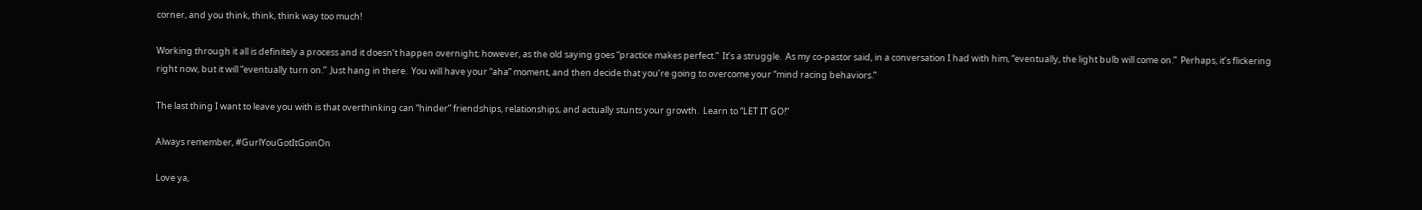corner, and you think, think, think way too much!

Working through it all is definitely a process and it doesn’t happen overnight; however, as the old saying goes “practice makes perfect.”  It’s a struggle.  As my co-pastor said, in a conversation I had with him, “eventually, the light bulb will come on.”  Perhaps, it’s flickering right now, but it will “eventually turn on.”  Just hang in there.  You will have your “aha” moment, and then decide that you’re going to overcome your “mind racing behaviors.”

The last thing I want to leave you with is that overthinking can “hinder” friendships, relationships, and actually stunts your growth.  Learn to “LET IT GO!”

Always remember, #GurlYouGotItGoinOn

Love ya,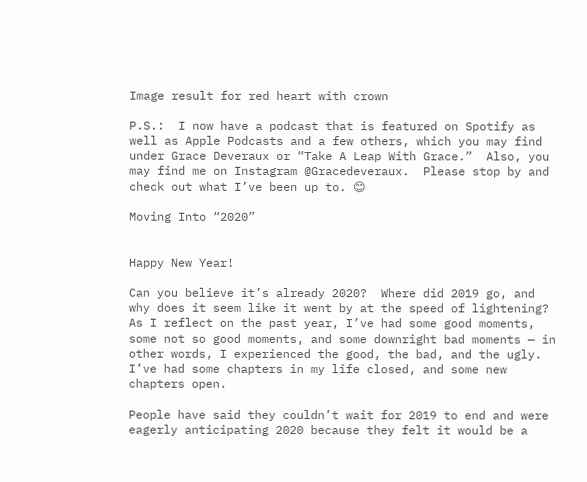Image result for red heart with crown

P.S.:  I now have a podcast that is featured on Spotify as well as Apple Podcasts and a few others, which you may find under Grace Deveraux or “Take A Leap With Grace.”  Also, you may find me on Instagram @Gracedeveraux.  Please stop by and check out what I’ve been up to. 😊

Moving Into “2020”


Happy New Year!

Can you believe it’s already 2020?  Where did 2019 go, and why does it seem like it went by at the speed of lightening?  As I reflect on the past year, I’ve had some good moments, some not so good moments, and some downright bad moments — in other words, I experienced the good, the bad, and the ugly.  I’ve had some chapters in my life closed, and some new chapters open.

People have said they couldn’t wait for 2019 to end and were eagerly anticipating 2020 because they felt it would be a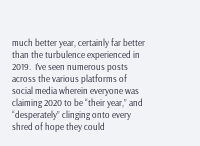much better year, certainly far better than the turbulence experienced in 2019.  I’ve seen numerous posts across the various platforms of social media wherein everyone was claiming 2020 to be “their year,” and “desperately” clinging onto every shred of hope they could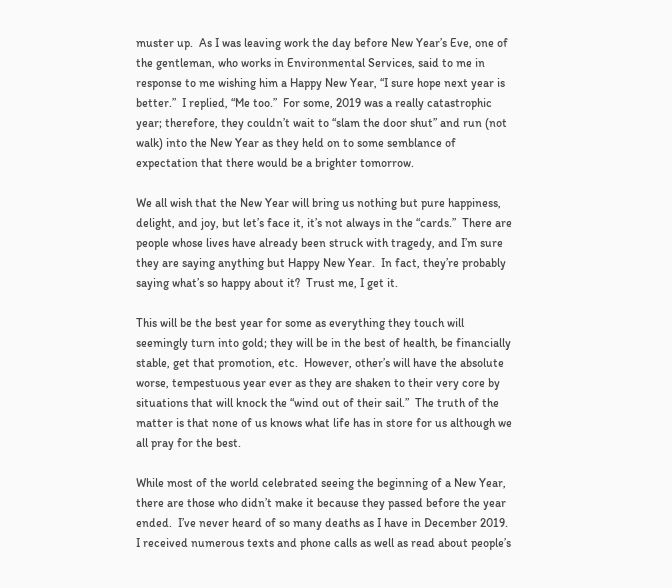muster up.  As I was leaving work the day before New Year’s Eve, one of the gentleman, who works in Environmental Services, said to me in response to me wishing him a Happy New Year, “I sure hope next year is better.”  I replied, “Me too.”  For some, 2019 was a really catastrophic year; therefore, they couldn’t wait to “slam the door shut” and run (not walk) into the New Year as they held on to some semblance of expectation that there would be a brighter tomorrow.

We all wish that the New Year will bring us nothing but pure happiness, delight, and joy, but let’s face it, it’s not always in the “cards.”  There are people whose lives have already been struck with tragedy, and I’m sure they are saying anything but Happy New Year.  In fact, they’re probably saying what’s so happy about it?  Trust me, I get it.

This will be the best year for some as everything they touch will seemingly turn into gold; they will be in the best of health, be financially stable, get that promotion, etc.  However, other’s will have the absolute worse, tempestuous year ever as they are shaken to their very core by situations that will knock the “wind out of their sail.”  The truth of the matter is that none of us knows what life has in store for us although we all pray for the best.

While most of the world celebrated seeing the beginning of a New Year, there are those who didn’t make it because they passed before the year ended.  I’ve never heard of so many deaths as I have in December 2019.  I received numerous texts and phone calls as well as read about people’s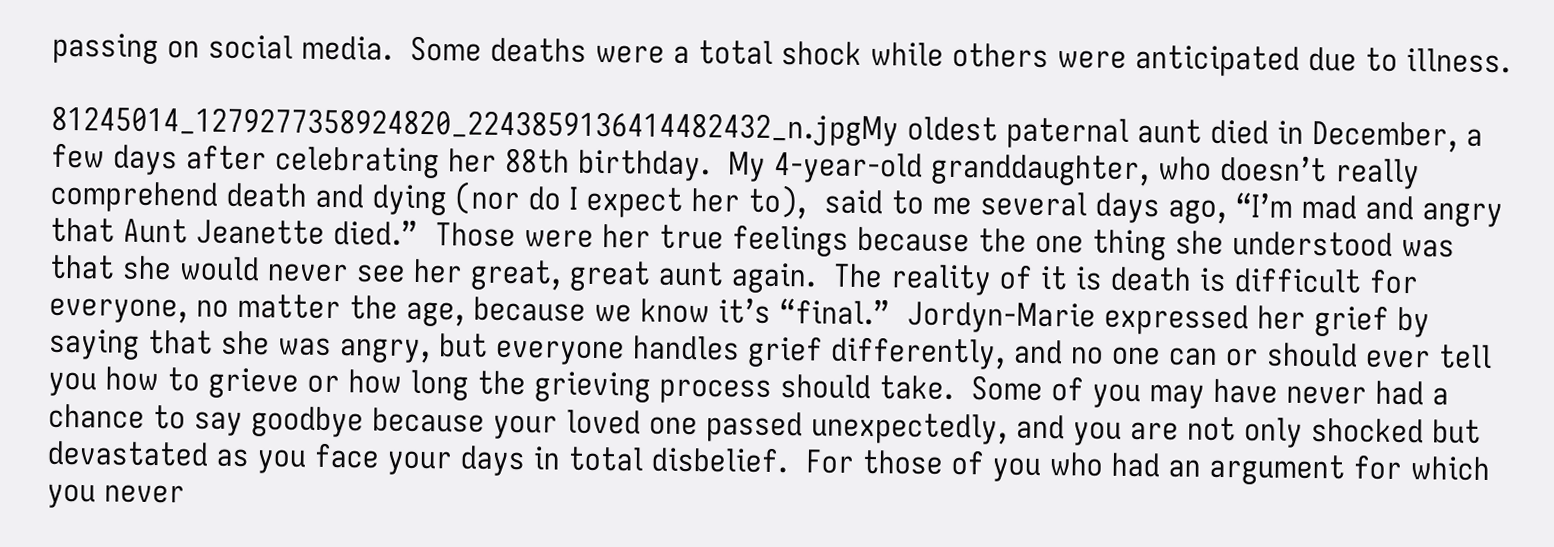passing on social media.  Some deaths were a total shock while others were anticipated due to illness.

81245014_1279277358924820_2243859136414482432_n.jpgMy oldest paternal aunt died in December, a few days after celebrating her 88th birthday.  My 4-year-old granddaughter, who doesn’t really comprehend death and dying (nor do I expect her to),  said to me several days ago, “I’m mad and angry that Aunt Jeanette died.”  Those were her true feelings because the one thing she understood was that she would never see her great, great aunt again.  The reality of it is death is difficult for everyone, no matter the age, because we know it’s “final.”  Jordyn-Marie expressed her grief by saying that she was angry, but everyone handles grief differently, and no one can or should ever tell you how to grieve or how long the grieving process should take.  Some of you may have never had a chance to say goodbye because your loved one passed unexpectedly, and you are not only shocked but devastated as you face your days in total disbelief.  For those of you who had an argument for which you never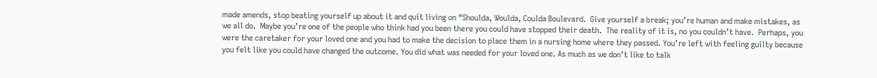made amends, stop beating yourself up about it and quit living on “Shoulda, Woulda, Coulda Boulevard.  Give yourself a break; you’re human and make mistakes, as we all do.  Maybe you’re one of the people who think had you been there you could have stopped their death.  The reality of it is, no you couldn’t have.  Perhaps, you were the caretaker for your loved one and you had to make the decision to place them in a nursing home where they passed. You’re left with feeling guilty because you felt like you could have changed the outcome. You did what was needed for your loved one. As much as we don’t like to talk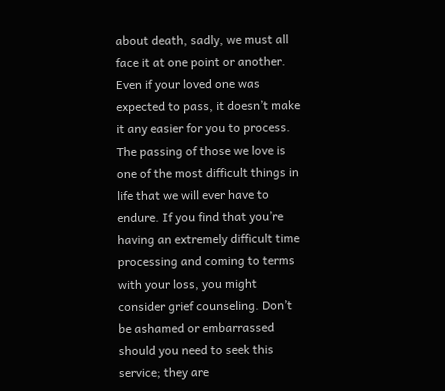about death, sadly, we must all face it at one point or another.  Even if your loved one was expected to pass, it doesn’t make it any easier for you to process.  The passing of those we love is one of the most difficult things in life that we will ever have to endure. If you find that you’re having an extremely difficult time processing and coming to terms with your loss, you might consider grief counseling. Don’t be ashamed or embarrassed should you need to seek this service; they are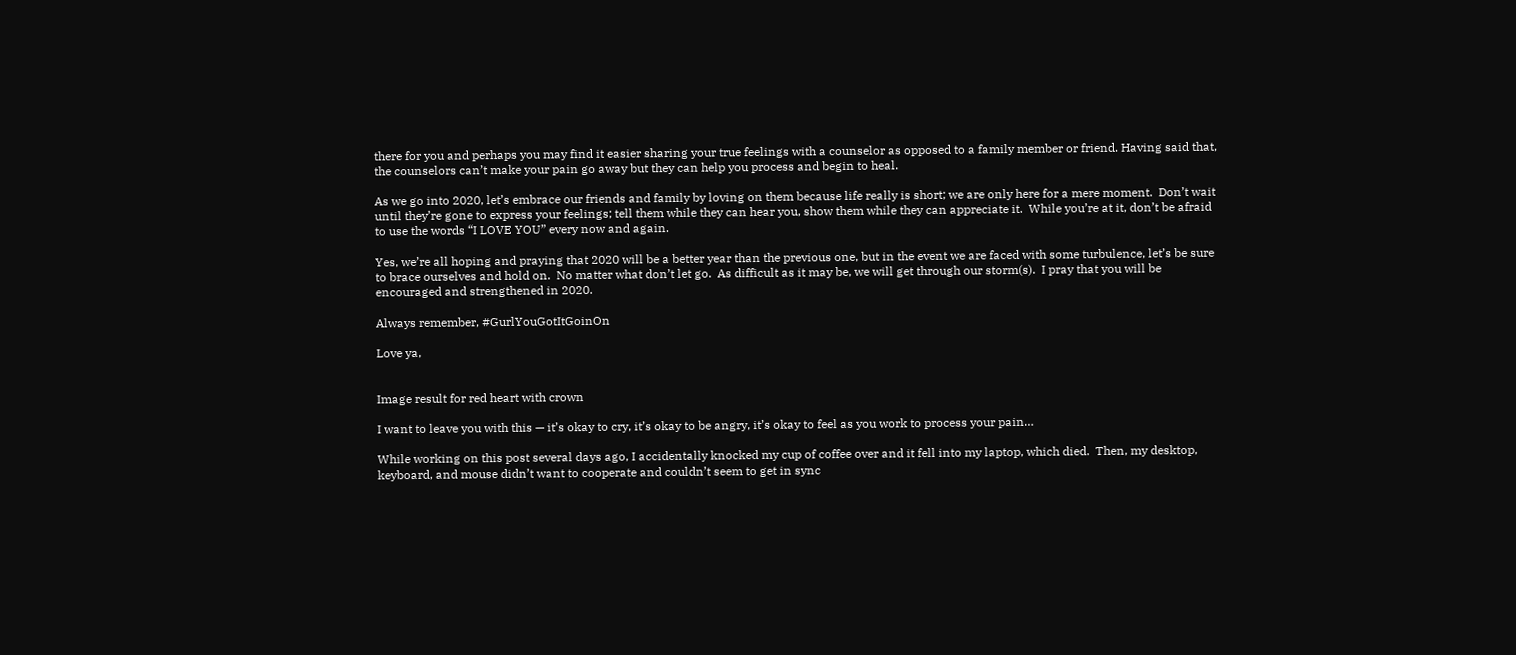there for you and perhaps you may find it easier sharing your true feelings with a counselor as opposed to a family member or friend. Having said that, the counselors can’t make your pain go away but they can help you process and begin to heal.

As we go into 2020, let’s embrace our friends and family by loving on them because life really is short; we are only here for a mere moment.  Don’t wait until they’re gone to express your feelings; tell them while they can hear you, show them while they can appreciate it.  While you’re at it, don’t be afraid to use the words “I LOVE YOU” every now and again.

Yes, we’re all hoping and praying that 2020 will be a better year than the previous one, but in the event we are faced with some turbulence, let’s be sure to brace ourselves and hold on.  No matter what don’t let go.  As difficult as it may be, we will get through our storm(s).  I pray that you will be encouraged and strengthened in 2020.

Always remember, #GurlYouGotItGoinOn

Love ya,


Image result for red heart with crown

I want to leave you with this — it’s okay to cry, it’s okay to be angry, it’s okay to feel as you work to process your pain…

While working on this post several days ago, I accidentally knocked my cup of coffee over and it fell into my laptop, which died.  Then, my desktop, keyboard, and mouse didn’t want to cooperate and couldn’t seem to get in sync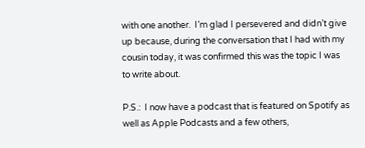with one another.  I’m glad I persevered and didn’t give up because, during the conversation that I had with my cousin today, it was confirmed this was the topic I was to write about.

P.S.:  I now have a podcast that is featured on Spotify as well as Apple Podcasts and a few others,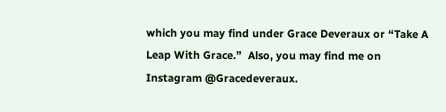which you may find under Grace Deveraux or “Take A Leap With Grace.”  Also, you may find me on Instagram @Gracedeveraux.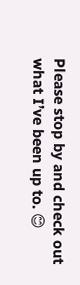Please stop by and check out what I’ve been up to. 😊